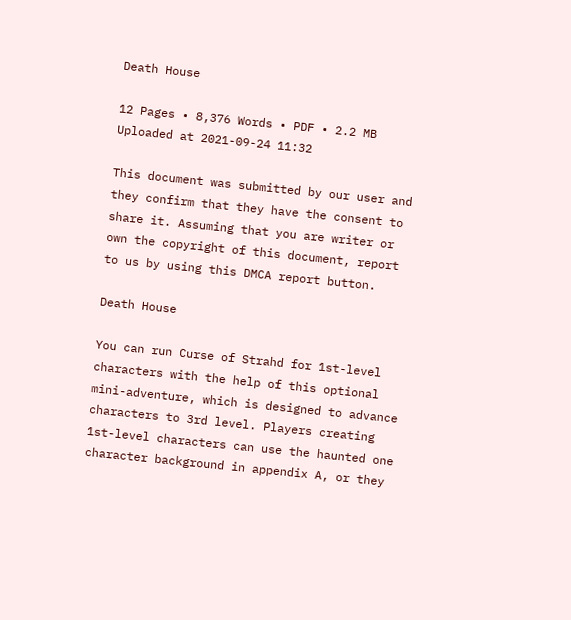Death House

12 Pages • 8,376 Words • PDF • 2.2 MB
Uploaded at 2021-09-24 11:32

This document was submitted by our user and they confirm that they have the consent to share it. Assuming that you are writer or own the copyright of this document, report to us by using this DMCA report button.

Death House

You can run Curse of Strahd for 1st-level characters with the help of this optional mini-adventure, which is designed to advance characters to 3rd level. Players creating 1st-level characters can use the haunted one character background in appendix A, or they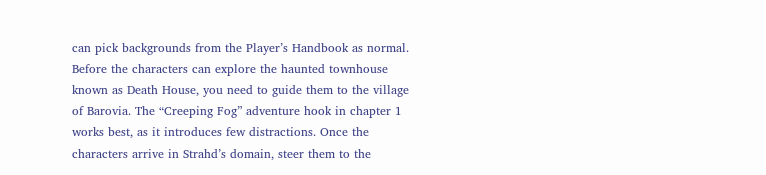can pick backgrounds from the Player’s Handbook as normal. Before the characters can explore the haunted townhouse known as Death House, you need to guide them to the village of Barovia. The “Creeping Fog” adventure hook in chapter 1 works best, as it introduces few distractions. Once the characters arrive in Strahd’s domain, steer them to the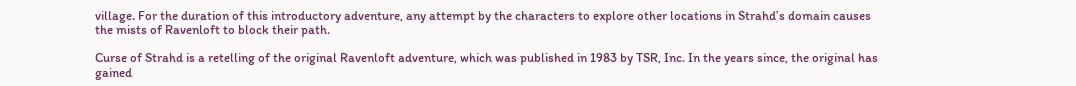village. For the duration of this introductory adventure, any attempt by the characters to explore other locations in Strahd’s domain causes the mists of Ravenloft to block their path.

Curse of Strahd is a retelling of the original Ravenloft adventure, which was published in 1983 by TSR, Inc. In the years since, the original has gained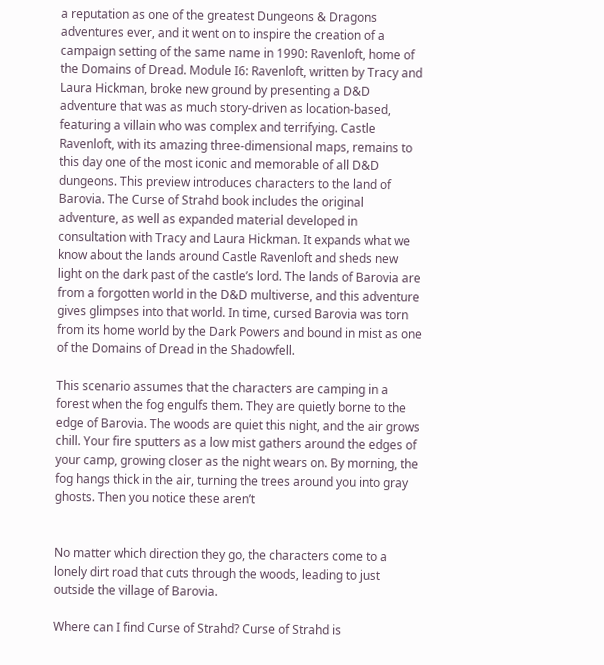a reputation as one of the greatest Dungeons & Dragons adventures ever, and it went on to inspire the creation of a campaign setting of the same name in 1990: Ravenloft, home of the Domains of Dread. Module I6: Ravenloft, written by Tracy and Laura Hickman, broke new ground by presenting a D&D adventure that was as much story-driven as location-based, featuring a villain who was complex and terrifying. Castle Ravenloft, with its amazing three-dimensional maps, remains to this day one of the most iconic and memorable of all D&D dungeons. This preview introduces characters to the land of Barovia. The Curse of Strahd book includes the original adventure, as well as expanded material developed in consultation with Tracy and Laura Hickman. It expands what we know about the lands around Castle Ravenloft and sheds new light on the dark past of the castle’s lord. The lands of Barovia are from a forgotten world in the D&D multiverse, and this adventure gives glimpses into that world. In time, cursed Barovia was torn from its home world by the Dark Powers and bound in mist as one of the Domains of Dread in the Shadowfell.

This scenario assumes that the characters are camping in a forest when the fog engulfs them. They are quietly borne to the edge of Barovia. The woods are quiet this night, and the air grows chill. Your fire sputters as a low mist gathers around the edges of your camp, growing closer as the night wears on. By morning, the fog hangs thick in the air, turning the trees around you into gray ghosts. Then you notice these aren’t


No matter which direction they go, the characters come to a lonely dirt road that cuts through the woods, leading to just outside the village of Barovia.

Where can I find Curse of Strahd? Curse of Strahd is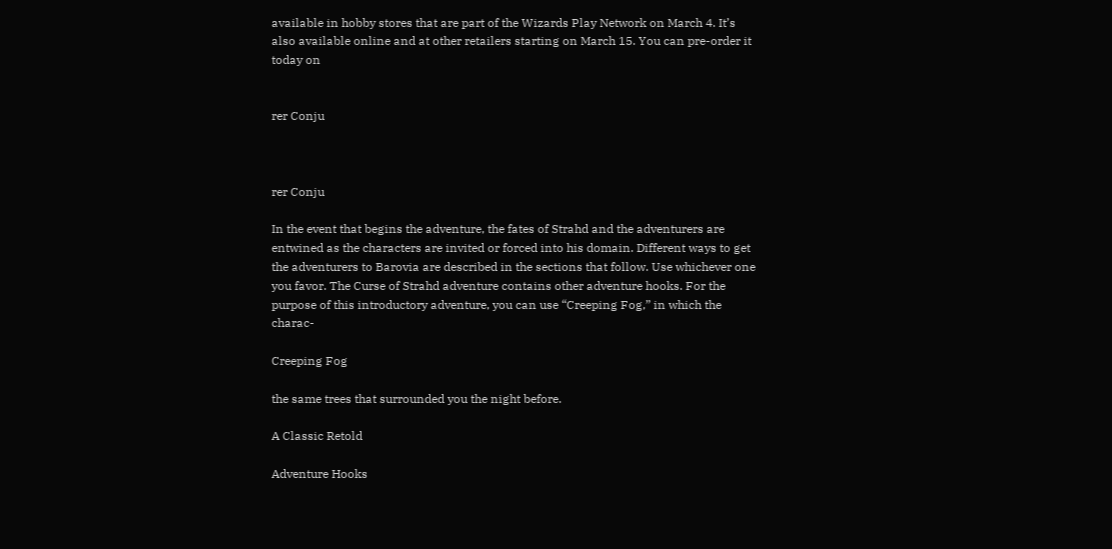available in hobby stores that are part of the Wizards Play Network on March 4. It’s also available online and at other retailers starting on March 15. You can pre-order it today on


rer Conju



rer Conju

In the event that begins the adventure, the fates of Strahd and the adventurers are entwined as the characters are invited or forced into his domain. Different ways to get the adventurers to Barovia are described in the sections that follow. Use whichever one you favor. The Curse of Strahd adventure contains other adventure hooks. For the purpose of this introductory adventure, you can use “Creeping Fog,” in which the charac-

Creeping Fog

the same trees that surrounded you the night before.

A Classic Retold

Adventure Hooks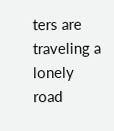ters are traveling a lonely road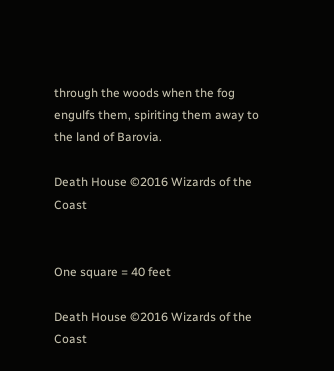through the woods when the fog engulfs them, spiriting them away to the land of Barovia.

Death House ©2016 Wizards of the Coast


One square = 40 feet

Death House ©2016 Wizards of the Coast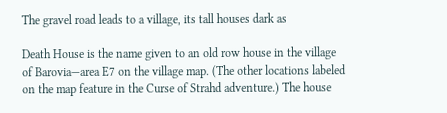The gravel road leads to a village, its tall houses dark as

Death House is the name given to an old row house in the village of Barovia—area E7 on the village map. (The other locations labeled on the map feature in the Curse of Strahd adventure.) The house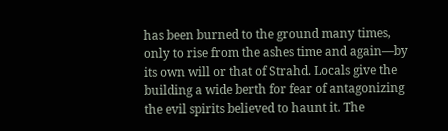has been burned to the ground many times, only to rise from the ashes time and again—by its own will or that of Strahd. Locals give the building a wide berth for fear of antagonizing the evil spirits believed to haunt it. The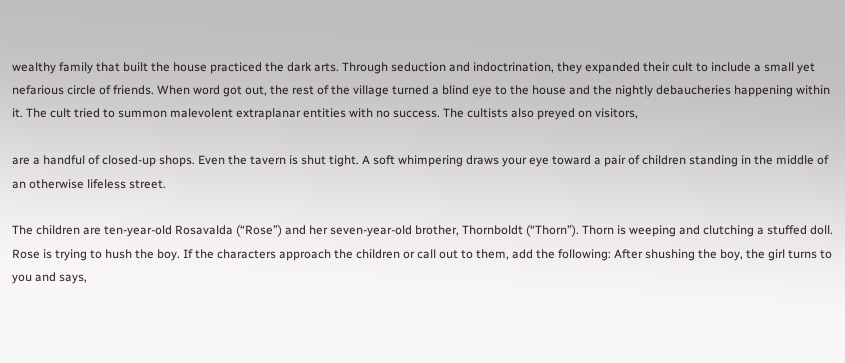wealthy family that built the house practiced the dark arts. Through seduction and indoctrination, they expanded their cult to include a small yet nefarious circle of friends. When word got out, the rest of the village turned a blind eye to the house and the nightly debaucheries happening within it. The cult tried to summon malevolent extraplanar entities with no success. The cultists also preyed on visitors,

are a handful of closed-up shops. Even the tavern is shut tight. A soft whimpering draws your eye toward a pair of children standing in the middle of an otherwise lifeless street.

The children are ten-year-old Rosavalda (“Rose”) and her seven-year-old brother, Thornboldt (“Thorn”). Thorn is weeping and clutching a stuffed doll. Rose is trying to hush the boy. If the characters approach the children or call out to them, add the following: After shushing the boy, the girl turns to you and says,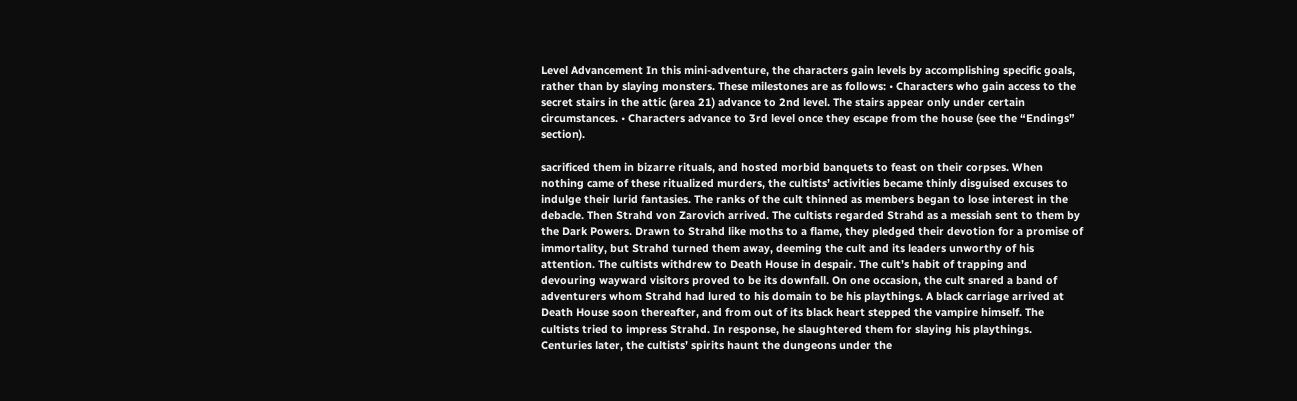Level Advancement In this mini-adventure, the characters gain levels by accomplishing specific goals, rather than by slaying monsters. These milestones are as follows: • Characters who gain access to the secret stairs in the attic (area 21) advance to 2nd level. The stairs appear only under certain circumstances. • Characters advance to 3rd level once they escape from the house (see the “Endings” section).

sacrificed them in bizarre rituals, and hosted morbid banquets to feast on their corpses. When nothing came of these ritualized murders, the cultists’ activities became thinly disguised excuses to indulge their lurid fantasies. The ranks of the cult thinned as members began to lose interest in the debacle. Then Strahd von Zarovich arrived. The cultists regarded Strahd as a messiah sent to them by the Dark Powers. Drawn to Strahd like moths to a flame, they pledged their devotion for a promise of immortality, but Strahd turned them away, deeming the cult and its leaders unworthy of his attention. The cultists withdrew to Death House in despair. The cult’s habit of trapping and devouring wayward visitors proved to be its downfall. On one occasion, the cult snared a band of adventurers whom Strahd had lured to his domain to be his playthings. A black carriage arrived at Death House soon thereafter, and from out of its black heart stepped the vampire himself. The cultists tried to impress Strahd. In response, he slaughtered them for slaying his playthings. Centuries later, the cultists’ spirits haunt the dungeons under the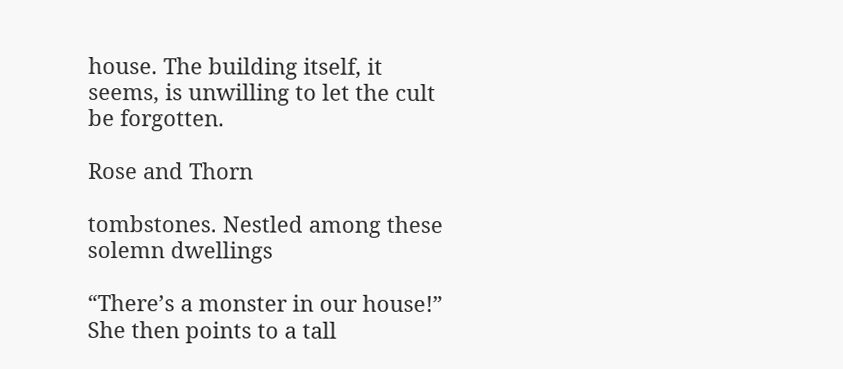house. The building itself, it seems, is unwilling to let the cult be forgotten.

Rose and Thorn

tombstones. Nestled among these solemn dwellings

“There’s a monster in our house!” She then points to a tall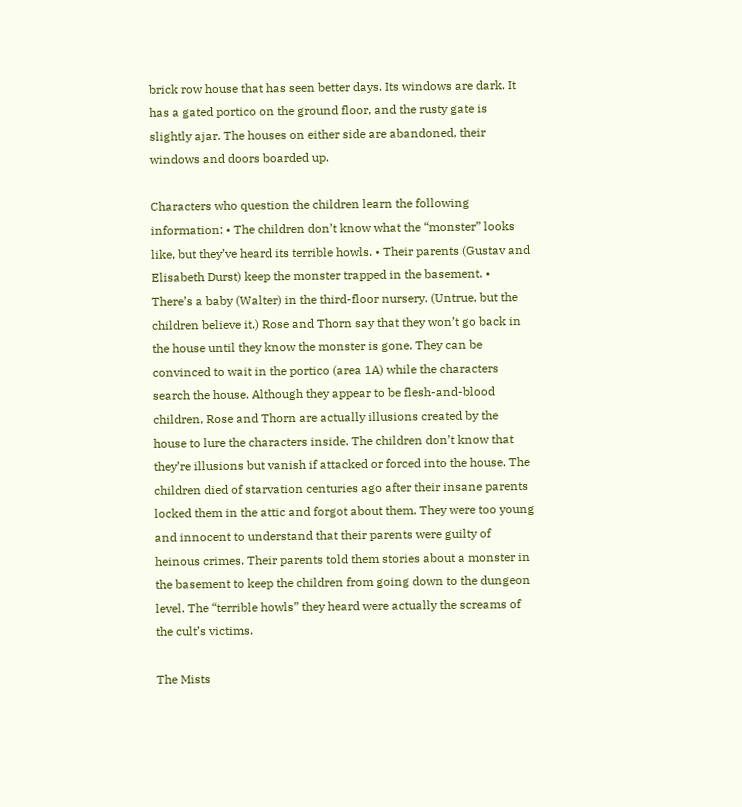brick row house that has seen better days. Its windows are dark. It has a gated portico on the ground floor, and the rusty gate is slightly ajar. The houses on either side are abandoned, their windows and doors boarded up.

Characters who question the children learn the following information: • The children don’t know what the “monster” looks like, but they’ve heard its terrible howls. • Their parents (Gustav and Elisabeth Durst) keep the monster trapped in the basement. • There’s a baby (Walter) in the third-floor nursery. (Untrue, but the children believe it.) Rose and Thorn say that they won’t go back in the house until they know the monster is gone. They can be convinced to wait in the portico (area 1A) while the characters search the house. Although they appear to be flesh-and-blood children, Rose and Thorn are actually illusions created by the house to lure the characters inside. The children don’t know that they’re illusions but vanish if attacked or forced into the house. The children died of starvation centuries ago after their insane parents locked them in the attic and forgot about them. They were too young and innocent to understand that their parents were guilty of heinous crimes. Their parents told them stories about a monster in the basement to keep the children from going down to the dungeon level. The “terrible howls” they heard were actually the screams of the cult’s victims.

The Mists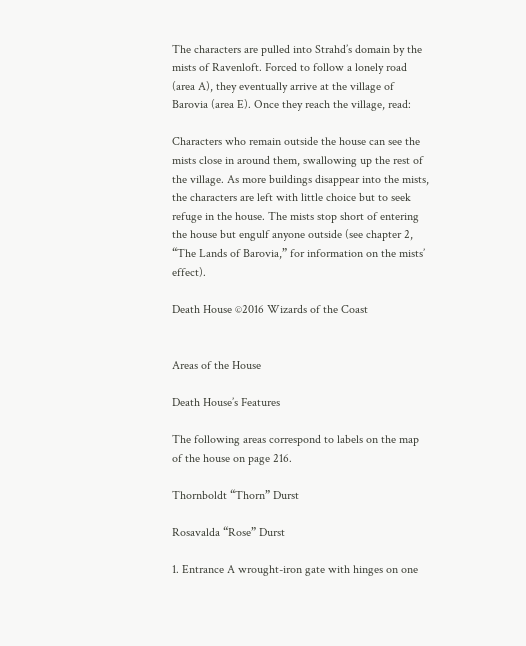The characters are pulled into Strahd’s domain by the mists of Ravenloft. Forced to follow a lonely road (area A), they eventually arrive at the village of Barovia (area E). Once they reach the village, read:

Characters who remain outside the house can see the mists close in around them, swallowing up the rest of the village. As more buildings disappear into the mists, the characters are left with little choice but to seek refuge in the house. The mists stop short of entering the house but engulf anyone outside (see chapter 2, “The Lands of Barovia,” for information on the mists’ effect).

Death House ©2016 Wizards of the Coast


Areas of the House

Death House’s Features

The following areas correspond to labels on the map of the house on page 216.

Thornboldt “Thorn” Durst

Rosavalda “Rose” Durst

1. Entrance A wrought-iron gate with hinges on one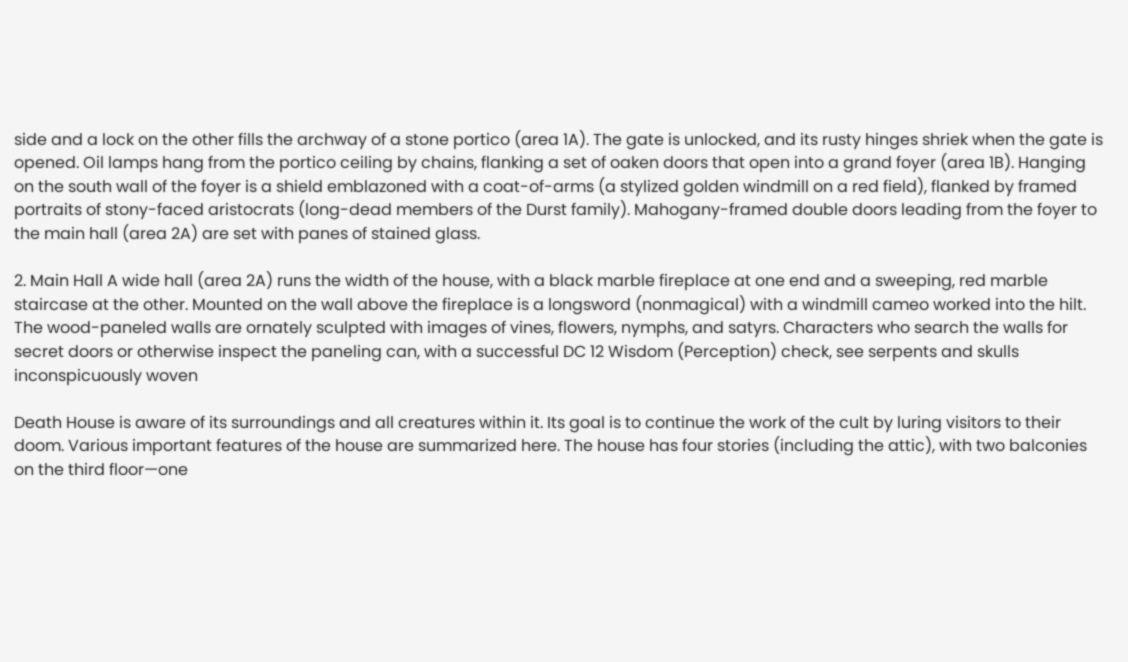side and a lock on the other fills the archway of a stone portico (area 1A). The gate is unlocked, and its rusty hinges shriek when the gate is opened. Oil lamps hang from the portico ceiling by chains, flanking a set of oaken doors that open into a grand foyer (area 1B). Hanging on the south wall of the foyer is a shield emblazoned with a coat-of-arms (a stylized golden windmill on a red field), flanked by framed portraits of stony-faced aristocrats (long-dead members of the Durst family). Mahogany-framed double doors leading from the foyer to the main hall (area 2A) are set with panes of stained glass.

2. Main Hall A wide hall (area 2A) runs the width of the house, with a black marble fireplace at one end and a sweeping, red marble staircase at the other. Mounted on the wall above the fireplace is a longsword (nonmagical) with a windmill cameo worked into the hilt. The wood-paneled walls are ornately sculpted with images of vines, flowers, nymphs, and satyrs. Characters who search the walls for secret doors or otherwise inspect the paneling can, with a successful DC 12 Wisdom (Perception) check, see serpents and skulls inconspicuously woven

Death House is aware of its surroundings and all creatures within it. Its goal is to continue the work of the cult by luring visitors to their doom. Various important features of the house are summarized here. The house has four stories (including the attic), with two balconies on the third floor—one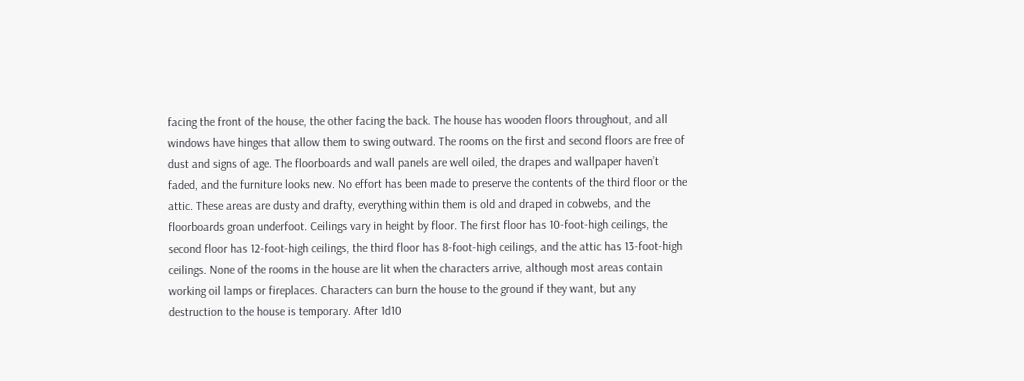facing the front of the house, the other facing the back. The house has wooden floors throughout, and all windows have hinges that allow them to swing outward. The rooms on the first and second floors are free of dust and signs of age. The floorboards and wall panels are well oiled, the drapes and wallpaper haven’t faded, and the furniture looks new. No effort has been made to preserve the contents of the third floor or the attic. These areas are dusty and drafty, everything within them is old and draped in cobwebs, and the floorboards groan underfoot. Ceilings vary in height by floor. The first floor has 10-foot-high ceilings, the second floor has 12-foot-high ceilings, the third floor has 8-foot-high ceilings, and the attic has 13-foot-high ceilings. None of the rooms in the house are lit when the characters arrive, although most areas contain working oil lamps or fireplaces. Characters can burn the house to the ground if they want, but any destruction to the house is temporary. After 1d10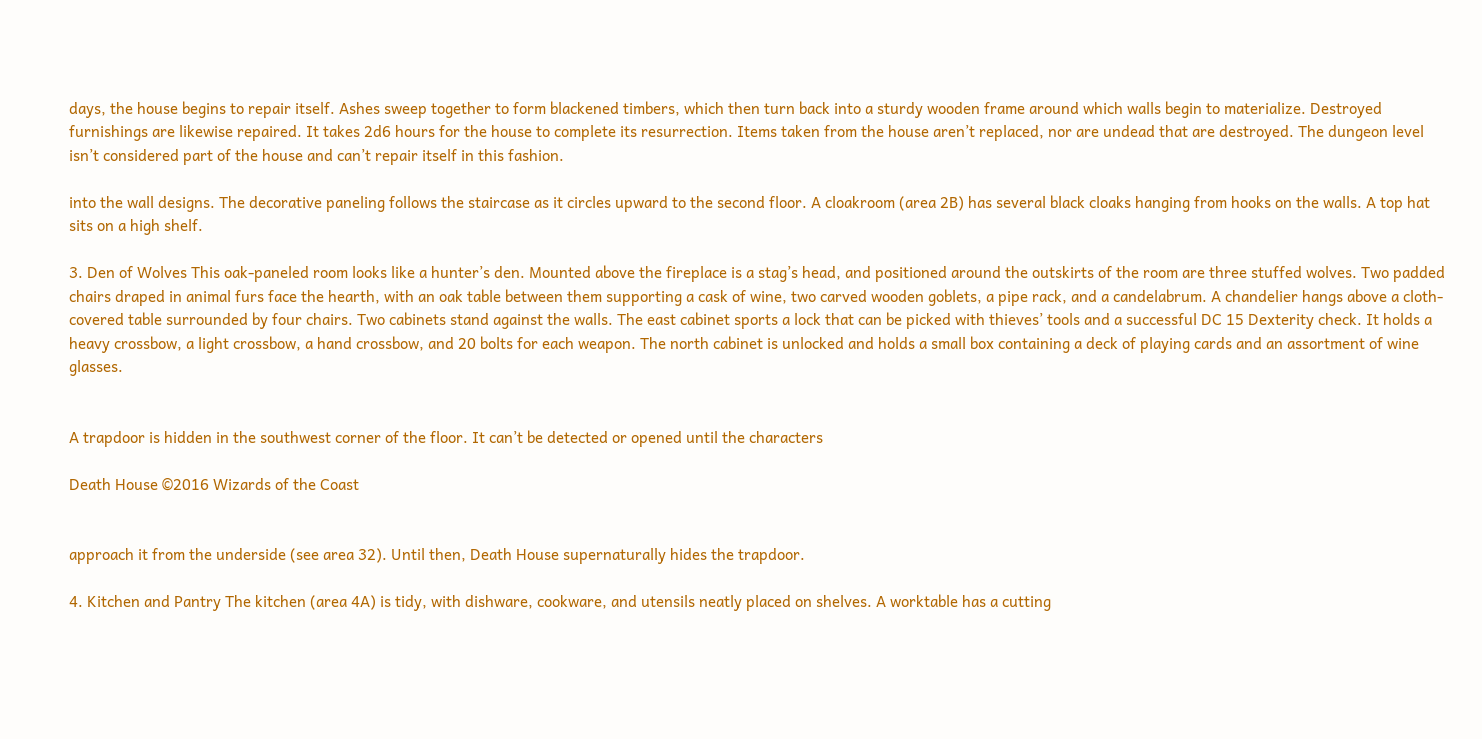days, the house begins to repair itself. Ashes sweep together to form blackened timbers, which then turn back into a sturdy wooden frame around which walls begin to materialize. Destroyed furnishings are likewise repaired. It takes 2d6 hours for the house to complete its resurrection. Items taken from the house aren’t replaced, nor are undead that are destroyed. The dungeon level isn’t considered part of the house and can’t repair itself in this fashion.

into the wall designs. The decorative paneling follows the staircase as it circles upward to the second floor. A cloakroom (area 2B) has several black cloaks hanging from hooks on the walls. A top hat sits on a high shelf.

3. Den of Wolves This oak-paneled room looks like a hunter’s den. Mounted above the fireplace is a stag’s head, and positioned around the outskirts of the room are three stuffed wolves. Two padded chairs draped in animal furs face the hearth, with an oak table between them supporting a cask of wine, two carved wooden goblets, a pipe rack, and a candelabrum. A chandelier hangs above a cloth-covered table surrounded by four chairs. Two cabinets stand against the walls. The east cabinet sports a lock that can be picked with thieves’ tools and a successful DC 15 Dexterity check. It holds a heavy crossbow, a light crossbow, a hand crossbow, and 20 bolts for each weapon. The north cabinet is unlocked and holds a small box containing a deck of playing cards and an assortment of wine glasses.


A trapdoor is hidden in the southwest corner of the floor. It can’t be detected or opened until the characters

Death House ©2016 Wizards of the Coast


approach it from the underside (see area 32). Until then, Death House supernaturally hides the trapdoor.

4. Kitchen and Pantry The kitchen (area 4A) is tidy, with dishware, cookware, and utensils neatly placed on shelves. A worktable has a cutting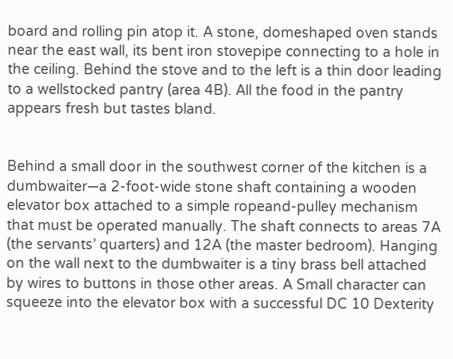board and rolling pin atop it. A stone, domeshaped oven stands near the east wall, its bent iron stovepipe connecting to a hole in the ceiling. Behind the stove and to the left is a thin door leading to a wellstocked pantry (area 4B). All the food in the pantry appears fresh but tastes bland.


Behind a small door in the southwest corner of the kitchen is a dumbwaiter—a 2-foot-wide stone shaft containing a wooden elevator box attached to a simple ropeand-pulley mechanism that must be operated manually. The shaft connects to areas 7A (the servants’ quarters) and 12A (the master bedroom). Hanging on the wall next to the dumbwaiter is a tiny brass bell attached by wires to buttons in those other areas. A Small character can squeeze into the elevator box with a successful DC 10 Dexterity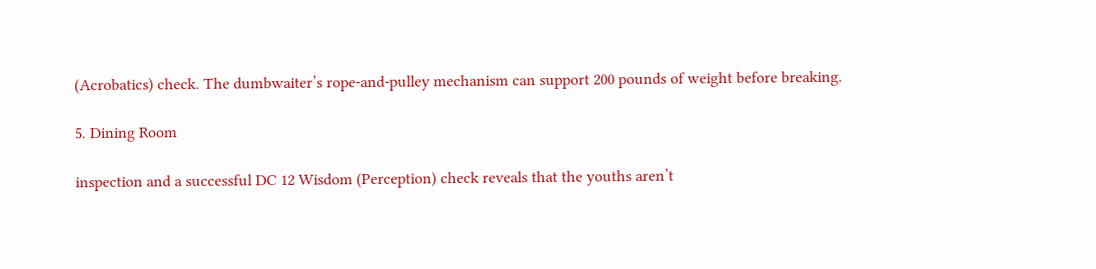(Acrobatics) check. The dumbwaiter’s rope-and-pulley mechanism can support 200 pounds of weight before breaking.

5. Dining Room

inspection and a successful DC 12 Wisdom (Perception) check reveals that the youths aren’t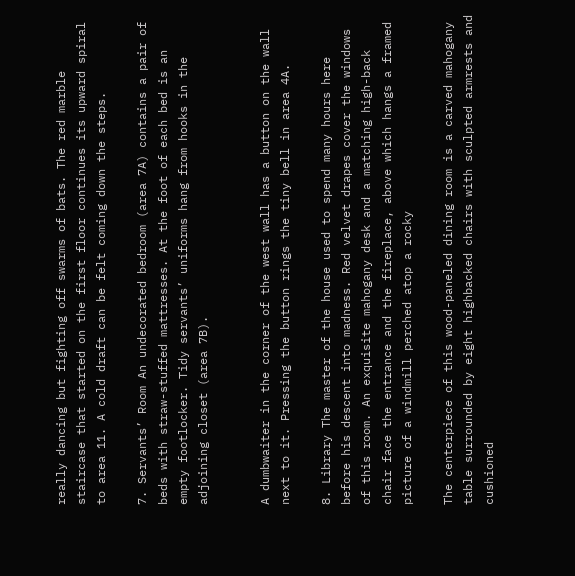really dancing but fighting off swarms of bats. The red marble staircase that started on the first floor continues its upward spiral to area 11. A cold draft can be felt coming down the steps.

7. Servants’ Room An undecorated bedroom (area 7A) contains a pair of beds with straw-stuffed mattresses. At the foot of each bed is an empty footlocker. Tidy servants’ uniforms hang from hooks in the adjoining closet (area 7B).


A dumbwaiter in the corner of the west wall has a button on the wall next to it. Pressing the button rings the tiny bell in area 4A.

8. Library The master of the house used to spend many hours here before his descent into madness. Red velvet drapes cover the windows of this room. An exquisite mahogany desk and a matching high-back chair face the entrance and the fireplace, above which hangs a framed picture of a windmill perched atop a rocky

The centerpiece of this wood-paneled dining room is a carved mahogany table surrounded by eight highbacked chairs with sculpted armrests and cushioned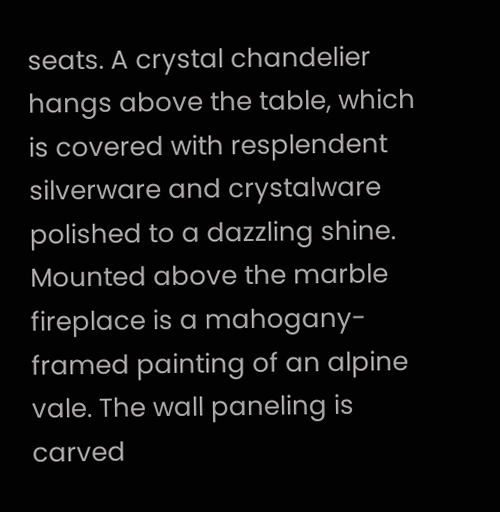seats. A crystal chandelier hangs above the table, which is covered with resplendent silverware and crystalware polished to a dazzling shine. Mounted above the marble fireplace is a mahogany-framed painting of an alpine vale. The wall paneling is carved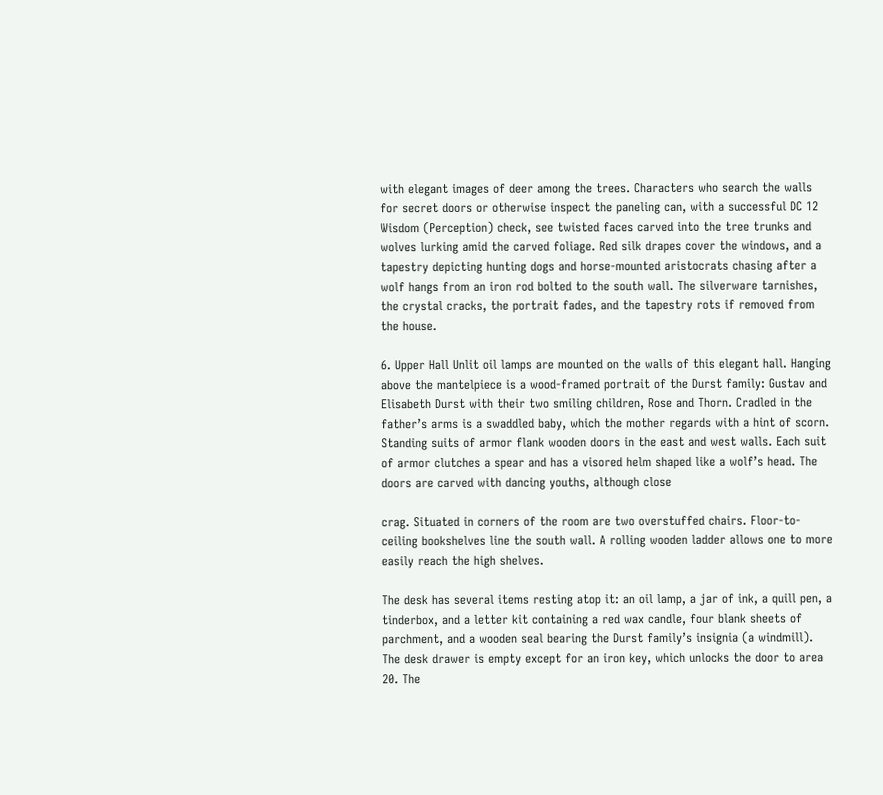with elegant images of deer among the trees. Characters who search the walls for secret doors or otherwise inspect the paneling can, with a successful DC 12 Wisdom (Perception) check, see twisted faces carved into the tree trunks and wolves lurking amid the carved foliage. Red silk drapes cover the windows, and a tapestry depicting hunting dogs and horse-mounted aristocrats chasing after a wolf hangs from an iron rod bolted to the south wall. The silverware tarnishes, the crystal cracks, the portrait fades, and the tapestry rots if removed from the house.

6. Upper Hall Unlit oil lamps are mounted on the walls of this elegant hall. Hanging above the mantelpiece is a wood-framed portrait of the Durst family: Gustav and Elisabeth Durst with their two smiling children, Rose and Thorn. Cradled in the father’s arms is a swaddled baby, which the mother regards with a hint of scorn. Standing suits of armor flank wooden doors in the east and west walls. Each suit of armor clutches a spear and has a visored helm shaped like a wolf’s head. The doors are carved with dancing youths, although close

crag. Situated in corners of the room are two overstuffed chairs. Floor-to-ceiling bookshelves line the south wall. A rolling wooden ladder allows one to more easily reach the high shelves.

The desk has several items resting atop it: an oil lamp, a jar of ink, a quill pen, a tinderbox, and a letter kit containing a red wax candle, four blank sheets of parchment, and a wooden seal bearing the Durst family’s insignia (a windmill). The desk drawer is empty except for an iron key, which unlocks the door to area 20. The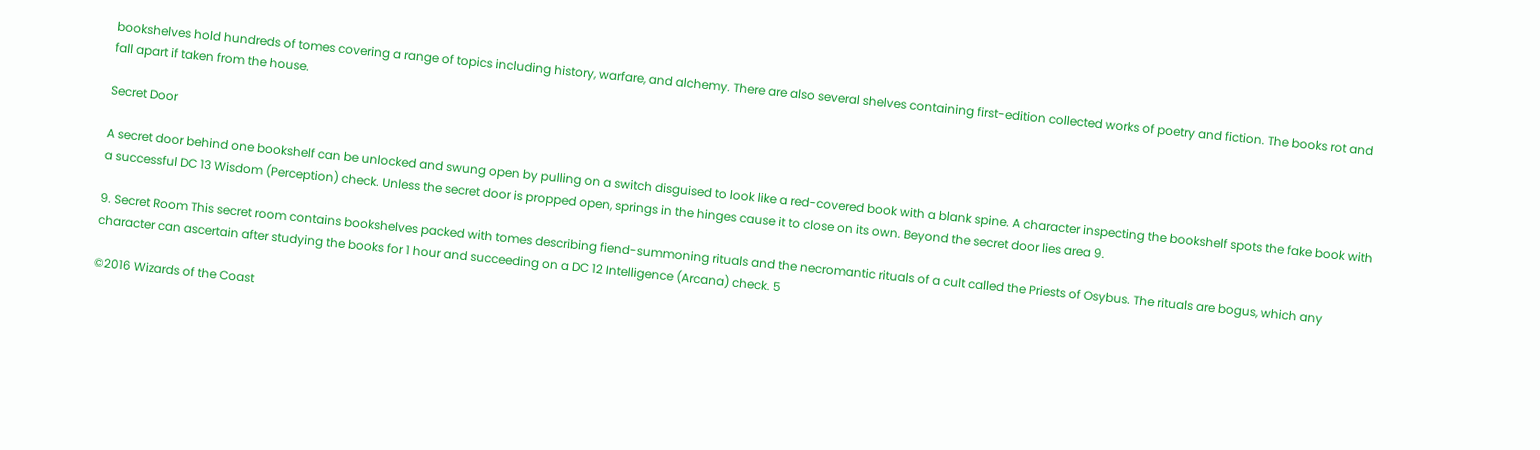bookshelves hold hundreds of tomes covering a range of topics including history, warfare, and alchemy. There are also several shelves containing first-edition collected works of poetry and fiction. The books rot and fall apart if taken from the house.

Secret Door

A secret door behind one bookshelf can be unlocked and swung open by pulling on a switch disguised to look like a red-covered book with a blank spine. A character inspecting the bookshelf spots the fake book with a successful DC 13 Wisdom (Perception) check. Unless the secret door is propped open, springs in the hinges cause it to close on its own. Beyond the secret door lies area 9.

9. Secret Room This secret room contains bookshelves packed with tomes describing fiend-summoning rituals and the necromantic rituals of a cult called the Priests of Osybus. The rituals are bogus, which any character can ascertain after studying the books for 1 hour and succeeding on a DC 12 Intelligence (Arcana) check. 5

©2016 Wizards of the Coast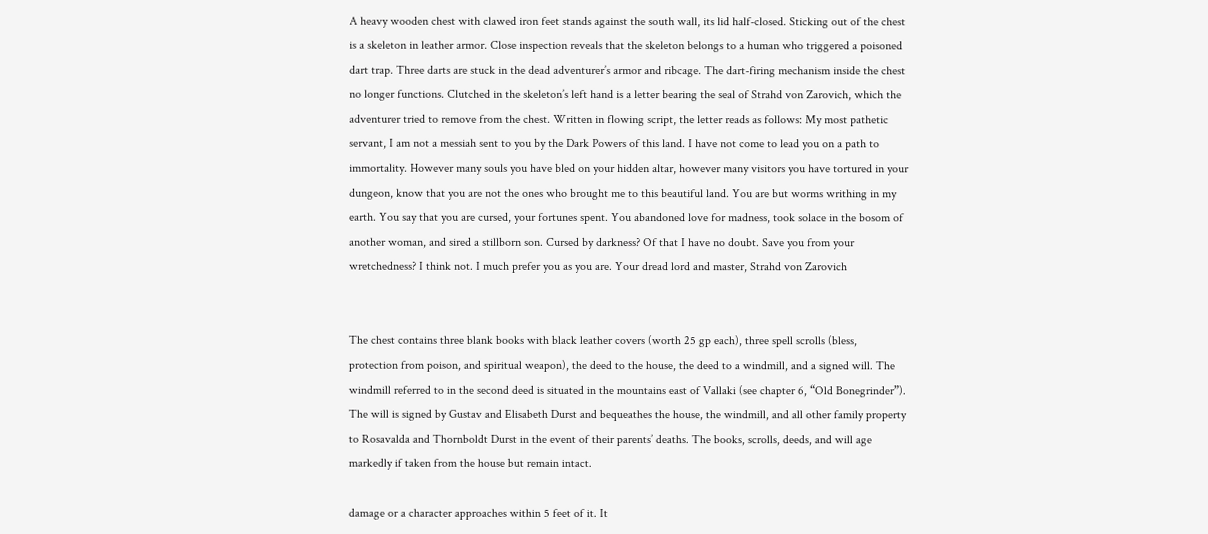A heavy wooden chest with clawed iron feet stands against the south wall, its lid half-closed. Sticking out of the chest is a skeleton in leather armor. Close inspection reveals that the skeleton belongs to a human who triggered a poisoned dart trap. Three darts are stuck in the dead adventurer’s armor and ribcage. The dart-firing mechanism inside the chest no longer functions. Clutched in the skeleton’s left hand is a letter bearing the seal of Strahd von Zarovich, which the adventurer tried to remove from the chest. Written in flowing script, the letter reads as follows: My most pathetic servant, I am not a messiah sent to you by the Dark Powers of this land. I have not come to lead you on a path to immortality. However many souls you have bled on your hidden altar, however many visitors you have tortured in your dungeon, know that you are not the ones who brought me to this beautiful land. You are but worms writhing in my earth. You say that you are cursed, your fortunes spent. You abandoned love for madness, took solace in the bosom of another woman, and sired a stillborn son. Cursed by darkness? Of that I have no doubt. Save you from your wretchedness? I think not. I much prefer you as you are. Your dread lord and master, Strahd von Zarovich


The chest contains three blank books with black leather covers (worth 25 gp each), three spell scrolls (bless, protection from poison, and spiritual weapon), the deed to the house, the deed to a windmill, and a signed will. The windmill referred to in the second deed is situated in the mountains east of Vallaki (see chapter 6, “Old Bonegrinder”). The will is signed by Gustav and Elisabeth Durst and bequeathes the house, the windmill, and all other family property to Rosavalda and Thornboldt Durst in the event of their parents’ deaths. The books, scrolls, deeds, and will age markedly if taken from the house but remain intact.

damage or a character approaches within 5 feet of it. It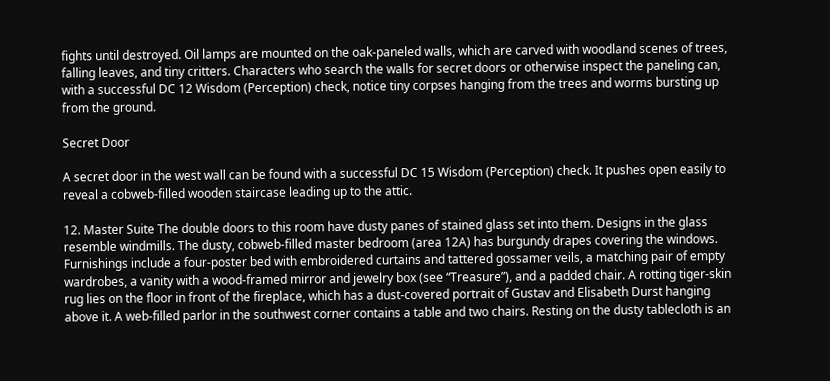fights until destroyed. Oil lamps are mounted on the oak-paneled walls, which are carved with woodland scenes of trees, falling leaves, and tiny critters. Characters who search the walls for secret doors or otherwise inspect the paneling can, with a successful DC 12 Wisdom (Perception) check, notice tiny corpses hanging from the trees and worms bursting up from the ground.

Secret Door

A secret door in the west wall can be found with a successful DC 15 Wisdom (Perception) check. It pushes open easily to reveal a cobweb-filled wooden staircase leading up to the attic.

12. Master Suite The double doors to this room have dusty panes of stained glass set into them. Designs in the glass resemble windmills. The dusty, cobweb-filled master bedroom (area 12A) has burgundy drapes covering the windows. Furnishings include a four-poster bed with embroidered curtains and tattered gossamer veils, a matching pair of empty wardrobes, a vanity with a wood-framed mirror and jewelry box (see “Treasure”), and a padded chair. A rotting tiger-skin rug lies on the floor in front of the fireplace, which has a dust-covered portrait of Gustav and Elisabeth Durst hanging above it. A web-filled parlor in the southwest corner contains a table and two chairs. Resting on the dusty tablecloth is an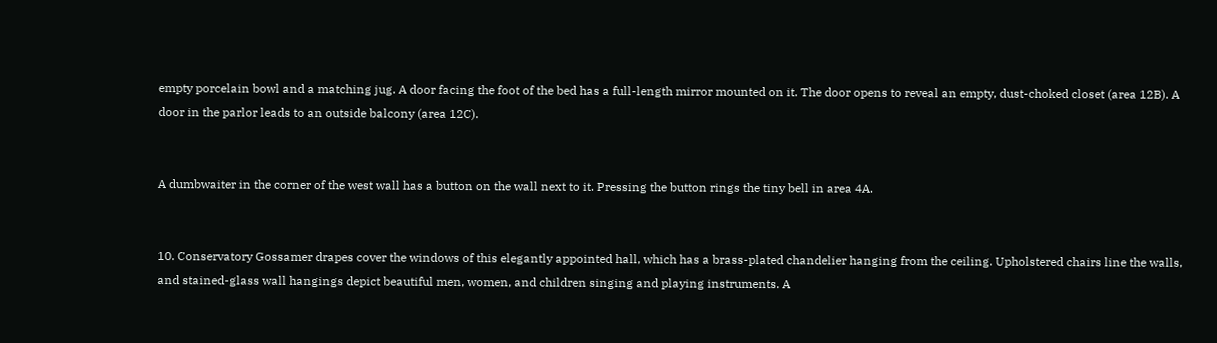empty porcelain bowl and a matching jug. A door facing the foot of the bed has a full-length mirror mounted on it. The door opens to reveal an empty, dust-choked closet (area 12B). A door in the parlor leads to an outside balcony (area 12C).


A dumbwaiter in the corner of the west wall has a button on the wall next to it. Pressing the button rings the tiny bell in area 4A.


10. Conservatory Gossamer drapes cover the windows of this elegantly appointed hall, which has a brass-plated chandelier hanging from the ceiling. Upholstered chairs line the walls, and stained-glass wall hangings depict beautiful men, women, and children singing and playing instruments. A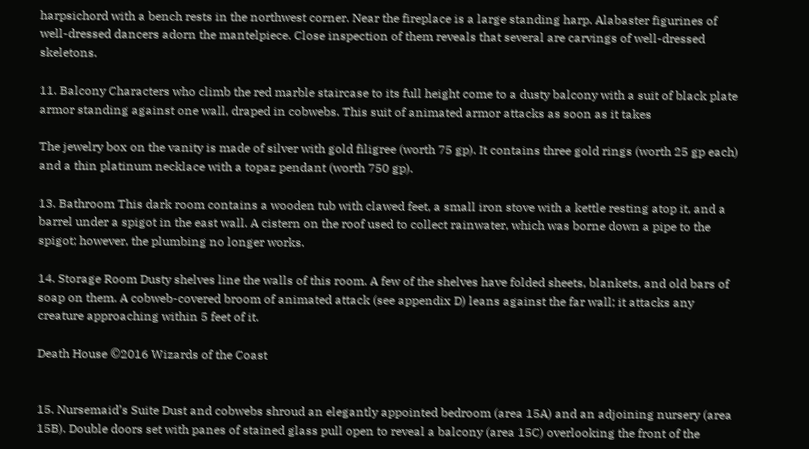harpsichord with a bench rests in the northwest corner. Near the fireplace is a large standing harp. Alabaster figurines of well-dressed dancers adorn the mantelpiece. Close inspection of them reveals that several are carvings of well-dressed skeletons.

11. Balcony Characters who climb the red marble staircase to its full height come to a dusty balcony with a suit of black plate armor standing against one wall, draped in cobwebs. This suit of animated armor attacks as soon as it takes

The jewelry box on the vanity is made of silver with gold filigree (worth 75 gp). It contains three gold rings (worth 25 gp each) and a thin platinum necklace with a topaz pendant (worth 750 gp).

13. Bathroom This dark room contains a wooden tub with clawed feet, a small iron stove with a kettle resting atop it, and a barrel under a spigot in the east wall. A cistern on the roof used to collect rainwater, which was borne down a pipe to the spigot; however, the plumbing no longer works.

14. Storage Room Dusty shelves line the walls of this room. A few of the shelves have folded sheets, blankets, and old bars of soap on them. A cobweb-covered broom of animated attack (see appendix D) leans against the far wall; it attacks any creature approaching within 5 feet of it.

Death House ©2016 Wizards of the Coast


15. Nursemaid’s Suite Dust and cobwebs shroud an elegantly appointed bedroom (area 15A) and an adjoining nursery (area 15B). Double doors set with panes of stained glass pull open to reveal a balcony (area 15C) overlooking the front of the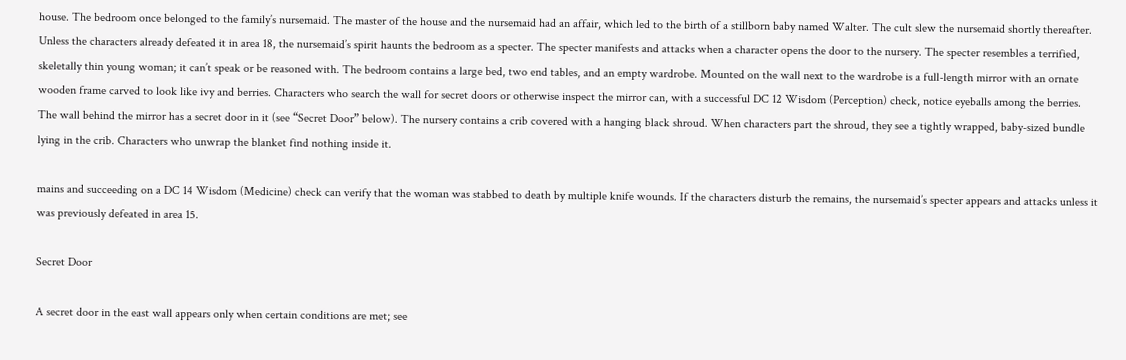house. The bedroom once belonged to the family’s nursemaid. The master of the house and the nursemaid had an affair, which led to the birth of a stillborn baby named Walter. The cult slew the nursemaid shortly thereafter. Unless the characters already defeated it in area 18, the nursemaid’s spirit haunts the bedroom as a specter. The specter manifests and attacks when a character opens the door to the nursery. The specter resembles a terrified, skeletally thin young woman; it can’t speak or be reasoned with. The bedroom contains a large bed, two end tables, and an empty wardrobe. Mounted on the wall next to the wardrobe is a full-length mirror with an ornate wooden frame carved to look like ivy and berries. Characters who search the wall for secret doors or otherwise inspect the mirror can, with a successful DC 12 Wisdom (Perception) check, notice eyeballs among the berries. The wall behind the mirror has a secret door in it (see “Secret Door” below). The nursery contains a crib covered with a hanging black shroud. When characters part the shroud, they see a tightly wrapped, baby-sized bundle lying in the crib. Characters who unwrap the blanket find nothing inside it.

mains and succeeding on a DC 14 Wisdom (Medicine) check can verify that the woman was stabbed to death by multiple knife wounds. If the characters disturb the remains, the nursemaid’s specter appears and attacks unless it was previously defeated in area 15.

Secret Door

A secret door in the east wall appears only when certain conditions are met; see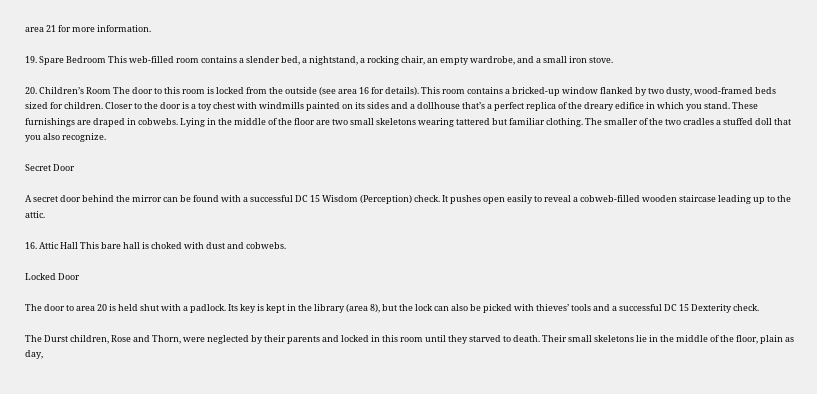area 21 for more information.

19. Spare Bedroom This web-filled room contains a slender bed, a nightstand, a rocking chair, an empty wardrobe, and a small iron stove.

20. Children’s Room The door to this room is locked from the outside (see area 16 for details). This room contains a bricked-up window flanked by two dusty, wood-framed beds sized for children. Closer to the door is a toy chest with windmills painted on its sides and a dollhouse that’s a perfect replica of the dreary edifice in which you stand. These furnishings are draped in cobwebs. Lying in the middle of the floor are two small skeletons wearing tattered but familiar clothing. The smaller of the two cradles a stuffed doll that you also recognize.

Secret Door

A secret door behind the mirror can be found with a successful DC 15 Wisdom (Perception) check. It pushes open easily to reveal a cobweb-filled wooden staircase leading up to the attic.

16. Attic Hall This bare hall is choked with dust and cobwebs.

Locked Door

The door to area 20 is held shut with a padlock. Its key is kept in the library (area 8), but the lock can also be picked with thieves’ tools and a successful DC 15 Dexterity check.

The Durst children, Rose and Thorn, were neglected by their parents and locked in this room until they starved to death. Their small skeletons lie in the middle of the floor, plain as day,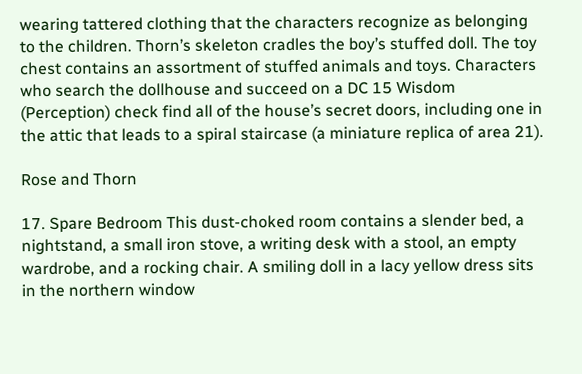wearing tattered clothing that the characters recognize as belonging to the children. Thorn’s skeleton cradles the boy’s stuffed doll. The toy chest contains an assortment of stuffed animals and toys. Characters who search the dollhouse and succeed on a DC 15 Wisdom (Perception) check find all of the house’s secret doors, including one in the attic that leads to a spiral staircase (a miniature replica of area 21).

Rose and Thorn

17. Spare Bedroom This dust-choked room contains a slender bed, a nightstand, a small iron stove, a writing desk with a stool, an empty wardrobe, and a rocking chair. A smiling doll in a lacy yellow dress sits in the northern window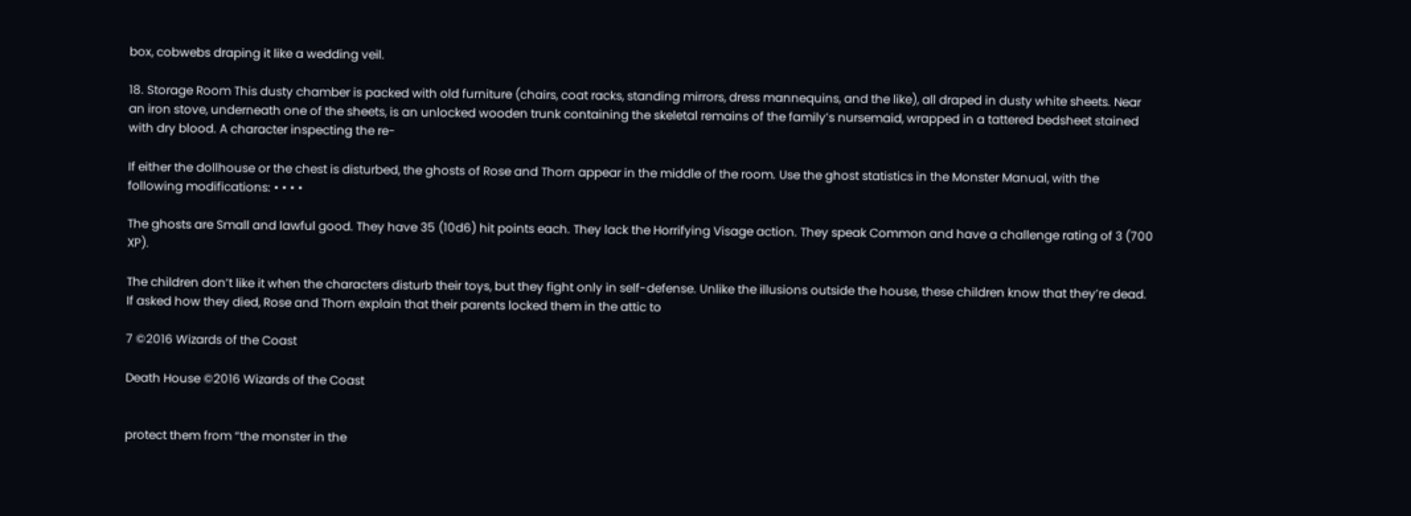box, cobwebs draping it like a wedding veil.

18. Storage Room This dusty chamber is packed with old furniture (chairs, coat racks, standing mirrors, dress mannequins, and the like), all draped in dusty white sheets. Near an iron stove, underneath one of the sheets, is an unlocked wooden trunk containing the skeletal remains of the family’s nursemaid, wrapped in a tattered bedsheet stained with dry blood. A character inspecting the re-

If either the dollhouse or the chest is disturbed, the ghosts of Rose and Thorn appear in the middle of the room. Use the ghost statistics in the Monster Manual, with the following modifications: • • • •

The ghosts are Small and lawful good. They have 35 (10d6) hit points each. They lack the Horrifying Visage action. They speak Common and have a challenge rating of 3 (700 XP).

The children don’t like it when the characters disturb their toys, but they fight only in self-defense. Unlike the illusions outside the house, these children know that they’re dead. If asked how they died, Rose and Thorn explain that their parents locked them in the attic to

7 ©2016 Wizards of the Coast

Death House ©2016 Wizards of the Coast


protect them from “the monster in the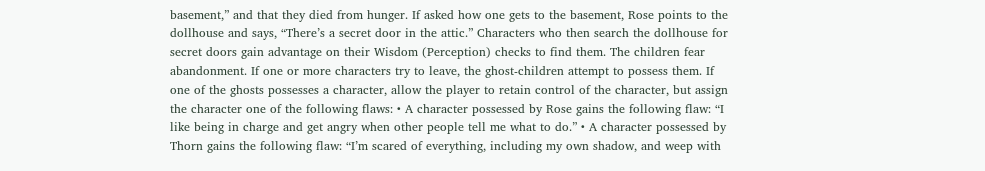basement,” and that they died from hunger. If asked how one gets to the basement, Rose points to the dollhouse and says, “There’s a secret door in the attic.” Characters who then search the dollhouse for secret doors gain advantage on their Wisdom (Perception) checks to find them. The children fear abandonment. If one or more characters try to leave, the ghost-children attempt to possess them. If one of the ghosts possesses a character, allow the player to retain control of the character, but assign the character one of the following flaws: • A character possessed by Rose gains the following flaw: “I like being in charge and get angry when other people tell me what to do.” • A character possessed by Thorn gains the following flaw: “I’m scared of everything, including my own shadow, and weep with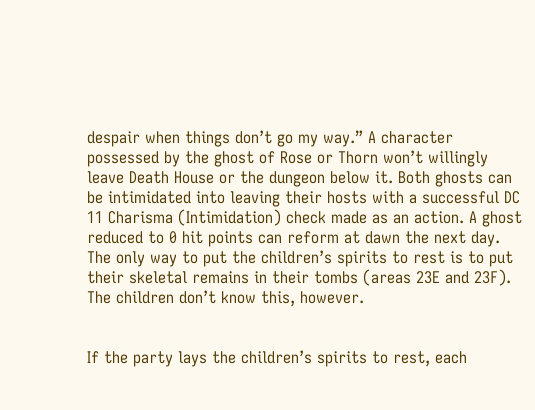despair when things don’t go my way.” A character possessed by the ghost of Rose or Thorn won’t willingly leave Death House or the dungeon below it. Both ghosts can be intimidated into leaving their hosts with a successful DC 11 Charisma (Intimidation) check made as an action. A ghost reduced to 0 hit points can reform at dawn the next day. The only way to put the children’s spirits to rest is to put their skeletal remains in their tombs (areas 23E and 23F). The children don’t know this, however.


If the party lays the children’s spirits to rest, each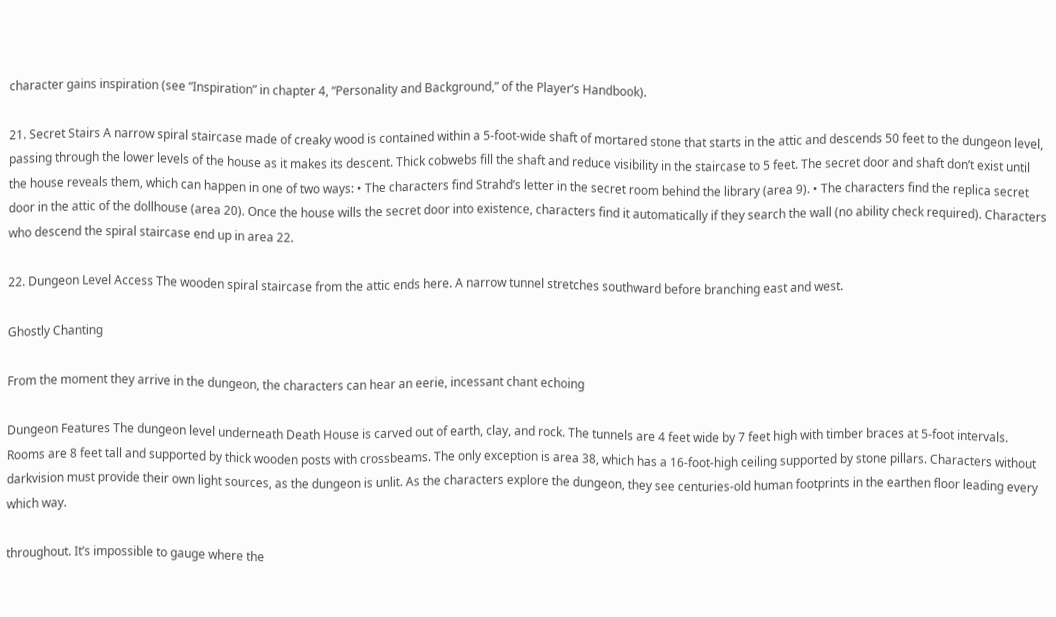character gains inspiration (see “Inspiration” in chapter 4, “Personality and Background,” of the Player’s Handbook).

21. Secret Stairs A narrow spiral staircase made of creaky wood is contained within a 5-foot-wide shaft of mortared stone that starts in the attic and descends 50 feet to the dungeon level, passing through the lower levels of the house as it makes its descent. Thick cobwebs fill the shaft and reduce visibility in the staircase to 5 feet. The secret door and shaft don’t exist until the house reveals them, which can happen in one of two ways: • The characters find Strahd’s letter in the secret room behind the library (area 9). • The characters find the replica secret door in the attic of the dollhouse (area 20). Once the house wills the secret door into existence, characters find it automatically if they search the wall (no ability check required). Characters who descend the spiral staircase end up in area 22.

22. Dungeon Level Access The wooden spiral staircase from the attic ends here. A narrow tunnel stretches southward before branching east and west.

Ghostly Chanting

From the moment they arrive in the dungeon, the characters can hear an eerie, incessant chant echoing

Dungeon Features The dungeon level underneath Death House is carved out of earth, clay, and rock. The tunnels are 4 feet wide by 7 feet high with timber braces at 5-foot intervals. Rooms are 8 feet tall and supported by thick wooden posts with crossbeams. The only exception is area 38, which has a 16-foot-high ceiling supported by stone pillars. Characters without darkvision must provide their own light sources, as the dungeon is unlit. As the characters explore the dungeon, they see centuries-old human footprints in the earthen floor leading every which way.

throughout. It’s impossible to gauge where the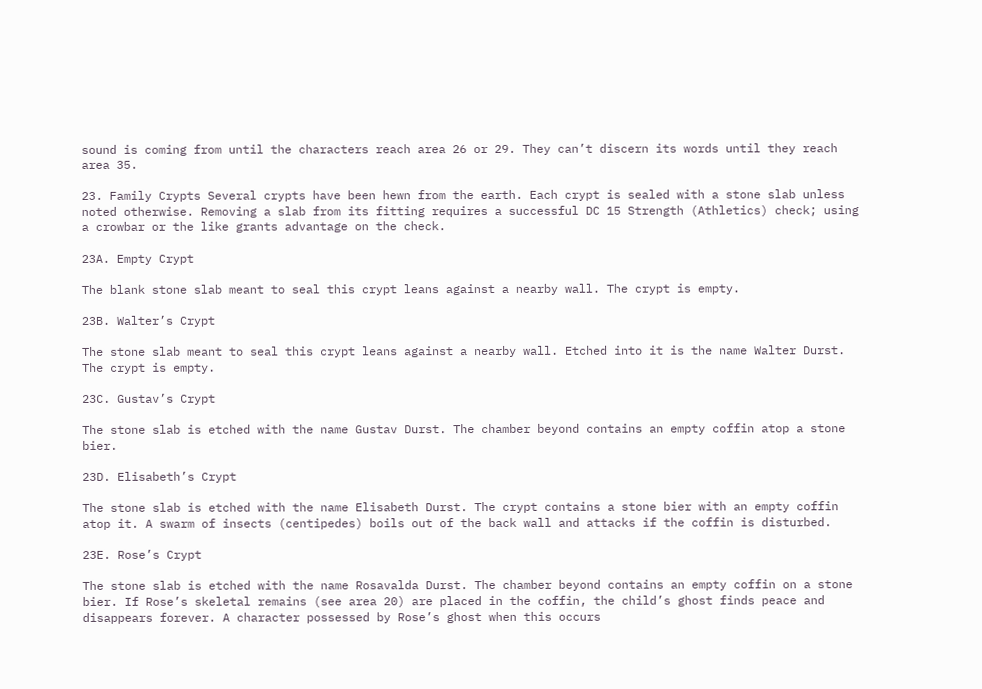sound is coming from until the characters reach area 26 or 29. They can’t discern its words until they reach area 35.

23. Family Crypts Several crypts have been hewn from the earth. Each crypt is sealed with a stone slab unless noted otherwise. Removing a slab from its fitting requires a successful DC 15 Strength (Athletics) check; using a crowbar or the like grants advantage on the check.

23A. Empty Crypt

The blank stone slab meant to seal this crypt leans against a nearby wall. The crypt is empty.

23B. Walter’s Crypt

The stone slab meant to seal this crypt leans against a nearby wall. Etched into it is the name Walter Durst. The crypt is empty.

23C. Gustav’s Crypt

The stone slab is etched with the name Gustav Durst. The chamber beyond contains an empty coffin atop a stone bier.

23D. Elisabeth’s Crypt

The stone slab is etched with the name Elisabeth Durst. The crypt contains a stone bier with an empty coffin atop it. A swarm of insects (centipedes) boils out of the back wall and attacks if the coffin is disturbed.

23E. Rose’s Crypt

The stone slab is etched with the name Rosavalda Durst. The chamber beyond contains an empty coffin on a stone bier. If Rose’s skeletal remains (see area 20) are placed in the coffin, the child’s ghost finds peace and disappears forever. A character possessed by Rose’s ghost when this occurs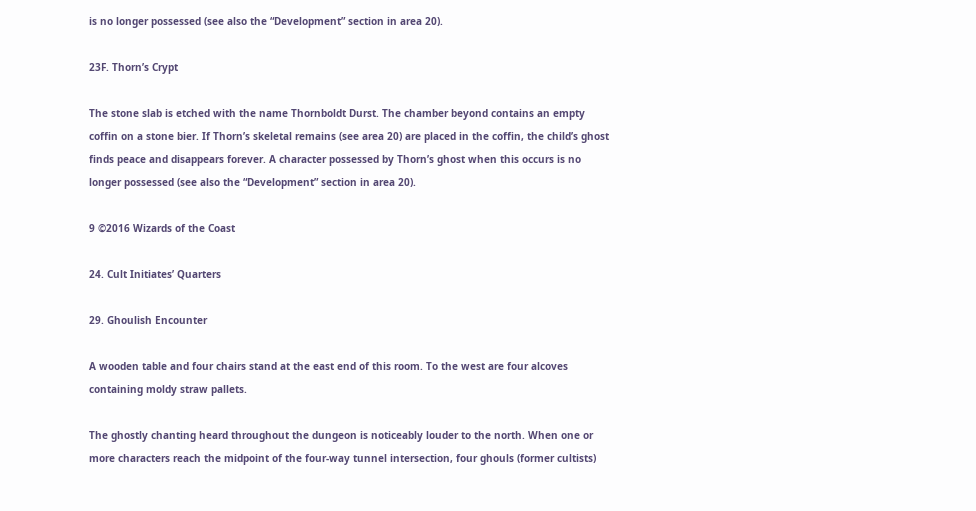is no longer possessed (see also the “Development” section in area 20).

23F. Thorn’s Crypt

The stone slab is etched with the name Thornboldt Durst. The chamber beyond contains an empty coffin on a stone bier. If Thorn’s skeletal remains (see area 20) are placed in the coffin, the child’s ghost finds peace and disappears forever. A character possessed by Thorn’s ghost when this occurs is no longer possessed (see also the “Development” section in area 20).

9 ©2016 Wizards of the Coast

24. Cult Initiates’ Quarters

29. Ghoulish Encounter

A wooden table and four chairs stand at the east end of this room. To the west are four alcoves containing moldy straw pallets.

The ghostly chanting heard throughout the dungeon is noticeably louder to the north. When one or more characters reach the midpoint of the four-way tunnel intersection, four ghouls (former cultists)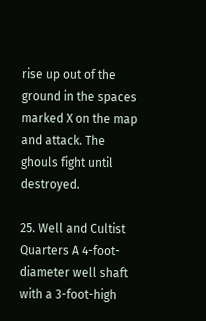rise up out of the ground in the spaces marked X on the map and attack. The ghouls fight until destroyed.

25. Well and Cultist Quarters A 4-foot-diameter well shaft with a 3-foot-high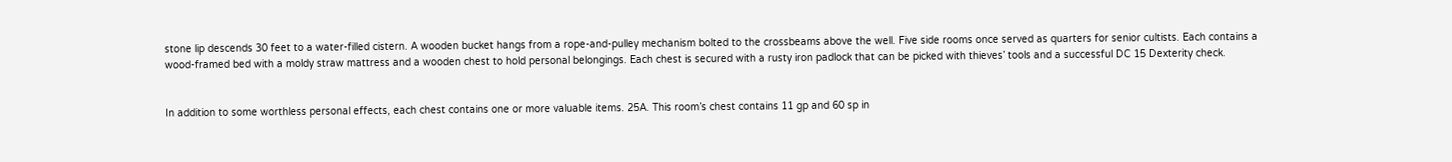stone lip descends 30 feet to a water-filled cistern. A wooden bucket hangs from a rope-and-pulley mechanism bolted to the crossbeams above the well. Five side rooms once served as quarters for senior cultists. Each contains a wood-framed bed with a moldy straw mattress and a wooden chest to hold personal belongings. Each chest is secured with a rusty iron padlock that can be picked with thieves’ tools and a successful DC 15 Dexterity check.


In addition to some worthless personal effects, each chest contains one or more valuable items. 25A. This room’s chest contains 11 gp and 60 sp in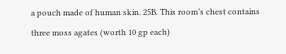a pouch made of human skin. 25B. This room’s chest contains three moss agates (worth 10 gp each)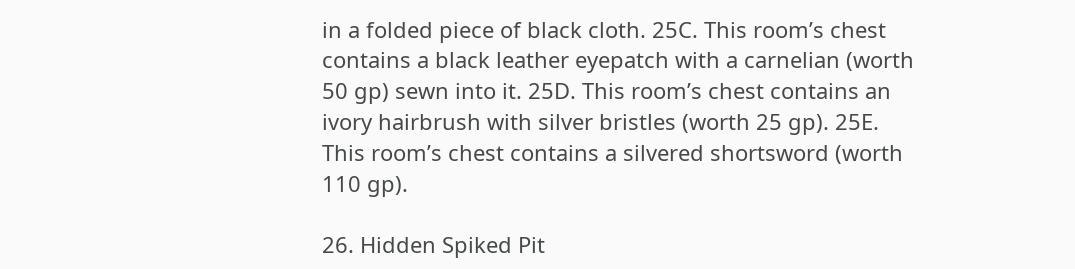in a folded piece of black cloth. 25C. This room’s chest contains a black leather eyepatch with a carnelian (worth 50 gp) sewn into it. 25D. This room’s chest contains an ivory hairbrush with silver bristles (worth 25 gp). 25E. This room’s chest contains a silvered shortsword (worth 110 gp).

26. Hidden Spiked Pit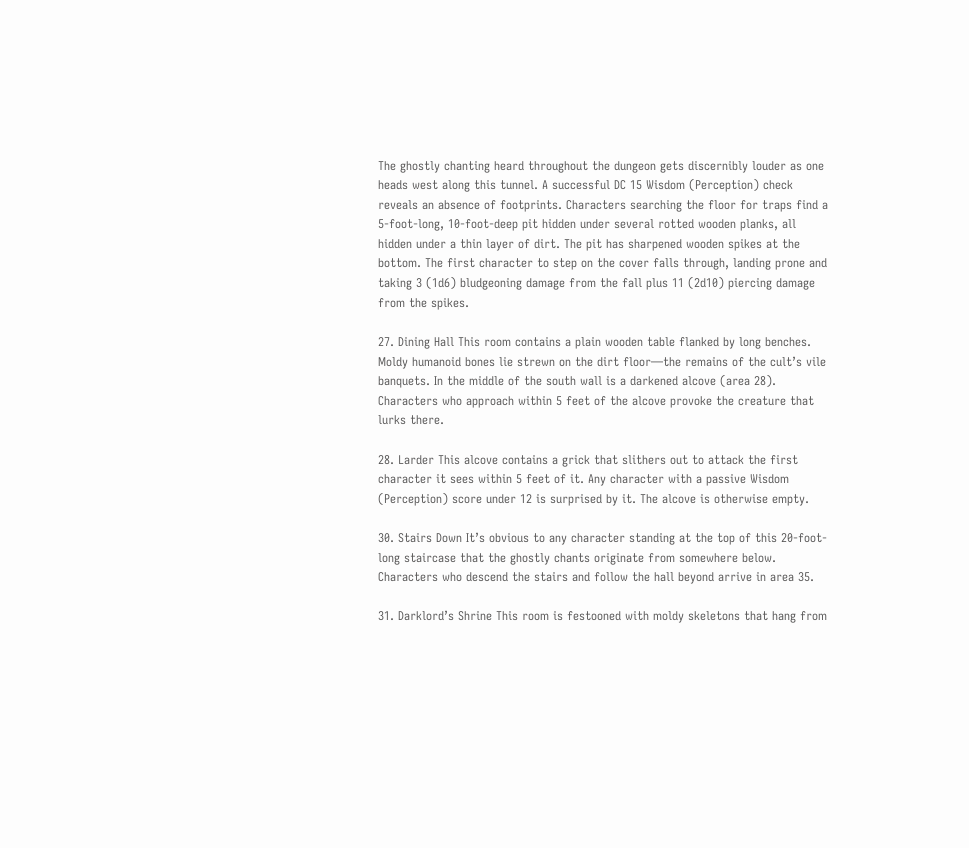The ghostly chanting heard throughout the dungeon gets discernibly louder as one heads west along this tunnel. A successful DC 15 Wisdom (Perception) check reveals an absence of footprints. Characters searching the floor for traps find a 5-foot-long, 10-foot-deep pit hidden under several rotted wooden planks, all hidden under a thin layer of dirt. The pit has sharpened wooden spikes at the bottom. The first character to step on the cover falls through, landing prone and taking 3 (1d6) bludgeoning damage from the fall plus 11 (2d10) piercing damage from the spikes.

27. Dining Hall This room contains a plain wooden table flanked by long benches. Moldy humanoid bones lie strewn on the dirt floor—the remains of the cult’s vile banquets. In the middle of the south wall is a darkened alcove (area 28). Characters who approach within 5 feet of the alcove provoke the creature that lurks there.

28. Larder This alcove contains a grick that slithers out to attack the first character it sees within 5 feet of it. Any character with a passive Wisdom (Perception) score under 12 is surprised by it. The alcove is otherwise empty.

30. Stairs Down It’s obvious to any character standing at the top of this 20-foot-long staircase that the ghostly chants originate from somewhere below. Characters who descend the stairs and follow the hall beyond arrive in area 35.

31. Darklord’s Shrine This room is festooned with moldy skeletons that hang from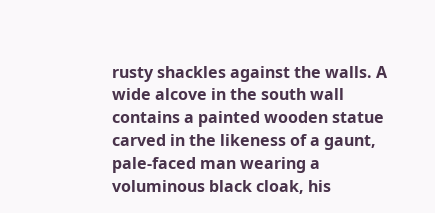rusty shackles against the walls. A wide alcove in the south wall contains a painted wooden statue carved in the likeness of a gaunt, pale-faced man wearing a voluminous black cloak, his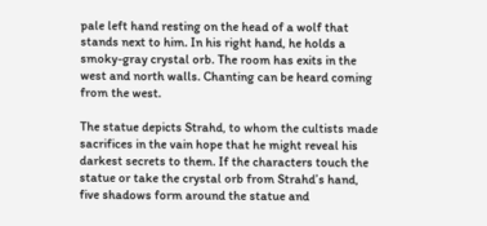pale left hand resting on the head of a wolf that stands next to him. In his right hand, he holds a smoky-gray crystal orb. The room has exits in the west and north walls. Chanting can be heard coming from the west.

The statue depicts Strahd, to whom the cultists made sacrifices in the vain hope that he might reveal his darkest secrets to them. If the characters touch the statue or take the crystal orb from Strahd’s hand, five shadows form around the statue and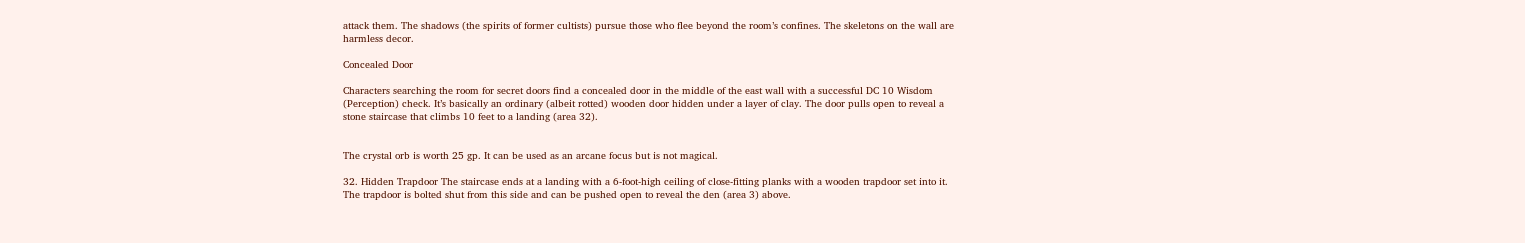attack them. The shadows (the spirits of former cultists) pursue those who flee beyond the room’s confines. The skeletons on the wall are harmless decor.

Concealed Door

Characters searching the room for secret doors find a concealed door in the middle of the east wall with a successful DC 10 Wisdom (Perception) check. It’s basically an ordinary (albeit rotted) wooden door hidden under a layer of clay. The door pulls open to reveal a stone staircase that climbs 10 feet to a landing (area 32).


The crystal orb is worth 25 gp. It can be used as an arcane focus but is not magical.

32. Hidden Trapdoor The staircase ends at a landing with a 6-foot-high ceiling of close-fitting planks with a wooden trapdoor set into it. The trapdoor is bolted shut from this side and can be pushed open to reveal the den (area 3) above.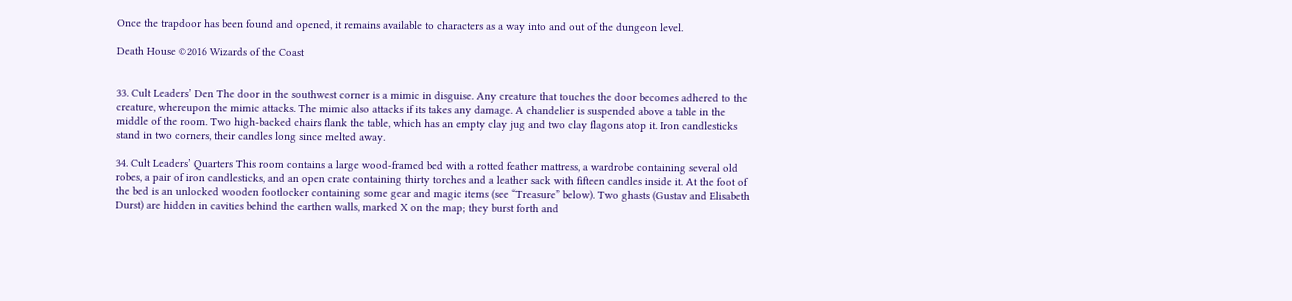Once the trapdoor has been found and opened, it remains available to characters as a way into and out of the dungeon level.

Death House ©2016 Wizards of the Coast


33. Cult Leaders’ Den The door in the southwest corner is a mimic in disguise. Any creature that touches the door becomes adhered to the creature, whereupon the mimic attacks. The mimic also attacks if its takes any damage. A chandelier is suspended above a table in the middle of the room. Two high-backed chairs flank the table, which has an empty clay jug and two clay flagons atop it. Iron candlesticks stand in two corners, their candles long since melted away.

34. Cult Leaders’ Quarters This room contains a large wood-framed bed with a rotted feather mattress, a wardrobe containing several old robes, a pair of iron candlesticks, and an open crate containing thirty torches and a leather sack with fifteen candles inside it. At the foot of the bed is an unlocked wooden footlocker containing some gear and magic items (see “Treasure” below). Two ghasts (Gustav and Elisabeth Durst) are hidden in cavities behind the earthen walls, marked X on the map; they burst forth and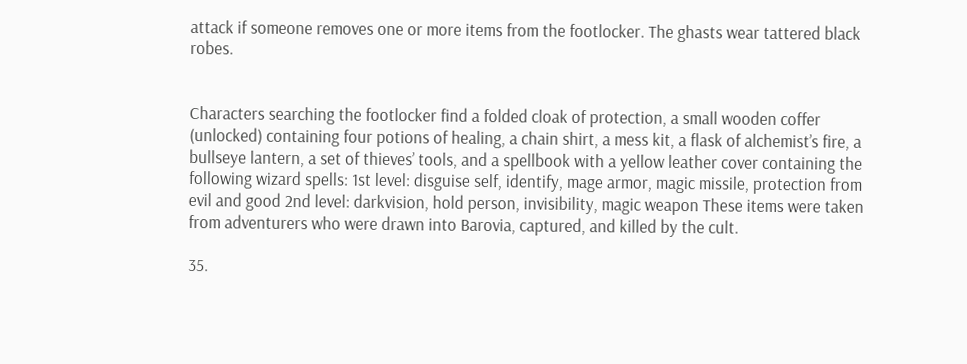attack if someone removes one or more items from the footlocker. The ghasts wear tattered black robes.


Characters searching the footlocker find a folded cloak of protection, a small wooden coffer (unlocked) containing four potions of healing, a chain shirt, a mess kit, a flask of alchemist’s fire, a bullseye lantern, a set of thieves’ tools, and a spellbook with a yellow leather cover containing the following wizard spells: 1st level: disguise self, identify, mage armor, magic missile, protection from evil and good 2nd level: darkvision, hold person, invisibility, magic weapon These items were taken from adventurers who were drawn into Barovia, captured, and killed by the cult.

35.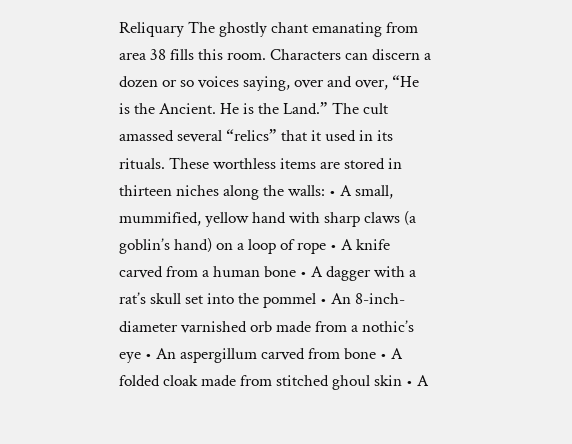Reliquary The ghostly chant emanating from area 38 fills this room. Characters can discern a dozen or so voices saying, over and over, “He is the Ancient. He is the Land.” The cult amassed several “relics” that it used in its rituals. These worthless items are stored in thirteen niches along the walls: • A small, mummified, yellow hand with sharp claws (a goblin’s hand) on a loop of rope • A knife carved from a human bone • A dagger with a rat’s skull set into the pommel • An 8-inch-diameter varnished orb made from a nothic’s eye • An aspergillum carved from bone • A folded cloak made from stitched ghoul skin • A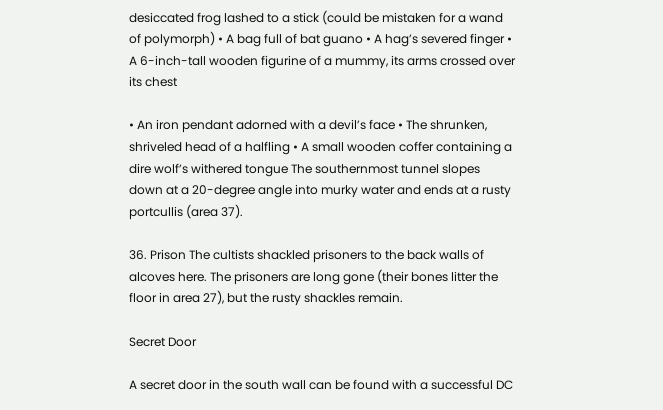desiccated frog lashed to a stick (could be mistaken for a wand of polymorph) • A bag full of bat guano • A hag’s severed finger • A 6-inch-tall wooden figurine of a mummy, its arms crossed over its chest

• An iron pendant adorned with a devil’s face • The shrunken, shriveled head of a halfling • A small wooden coffer containing a dire wolf’s withered tongue The southernmost tunnel slopes down at a 20-degree angle into murky water and ends at a rusty portcullis (area 37).

36. Prison The cultists shackled prisoners to the back walls of alcoves here. The prisoners are long gone (their bones litter the floor in area 27), but the rusty shackles remain.

Secret Door

A secret door in the south wall can be found with a successful DC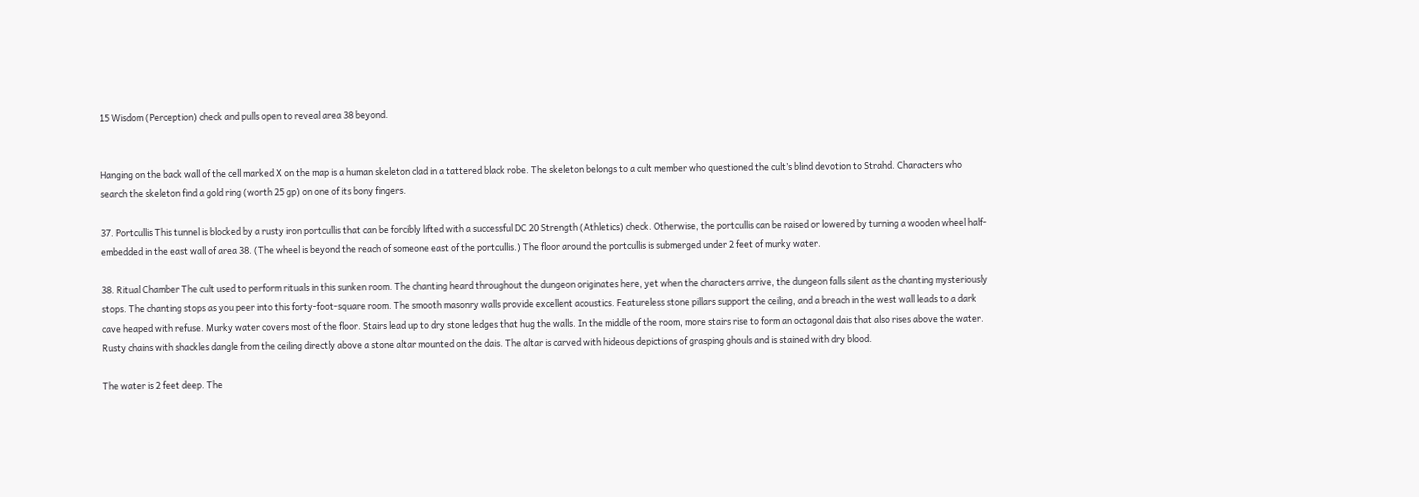15 Wisdom (Perception) check and pulls open to reveal area 38 beyond.


Hanging on the back wall of the cell marked X on the map is a human skeleton clad in a tattered black robe. The skeleton belongs to a cult member who questioned the cult’s blind devotion to Strahd. Characters who search the skeleton find a gold ring (worth 25 gp) on one of its bony fingers.

37. Portcullis This tunnel is blocked by a rusty iron portcullis that can be forcibly lifted with a successful DC 20 Strength (Athletics) check. Otherwise, the portcullis can be raised or lowered by turning a wooden wheel half-embedded in the east wall of area 38. (The wheel is beyond the reach of someone east of the portcullis.) The floor around the portcullis is submerged under 2 feet of murky water.

38. Ritual Chamber The cult used to perform rituals in this sunken room. The chanting heard throughout the dungeon originates here, yet when the characters arrive, the dungeon falls silent as the chanting mysteriously stops. The chanting stops as you peer into this forty-foot-square room. The smooth masonry walls provide excellent acoustics. Featureless stone pillars support the ceiling, and a breach in the west wall leads to a dark cave heaped with refuse. Murky water covers most of the floor. Stairs lead up to dry stone ledges that hug the walls. In the middle of the room, more stairs rise to form an octagonal dais that also rises above the water. Rusty chains with shackles dangle from the ceiling directly above a stone altar mounted on the dais. The altar is carved with hideous depictions of grasping ghouls and is stained with dry blood.

The water is 2 feet deep. The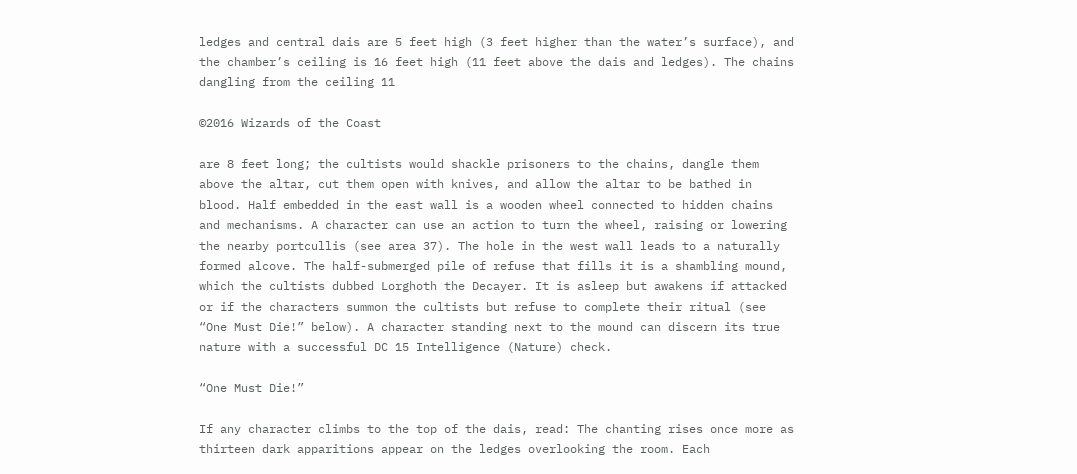ledges and central dais are 5 feet high (3 feet higher than the water’s surface), and the chamber’s ceiling is 16 feet high (11 feet above the dais and ledges). The chains dangling from the ceiling 11

©2016 Wizards of the Coast

are 8 feet long; the cultists would shackle prisoners to the chains, dangle them above the altar, cut them open with knives, and allow the altar to be bathed in blood. Half embedded in the east wall is a wooden wheel connected to hidden chains and mechanisms. A character can use an action to turn the wheel, raising or lowering the nearby portcullis (see area 37). The hole in the west wall leads to a naturally formed alcove. The half-submerged pile of refuse that fills it is a shambling mound, which the cultists dubbed Lorghoth the Decayer. It is asleep but awakens if attacked or if the characters summon the cultists but refuse to complete their ritual (see “One Must Die!” below). A character standing next to the mound can discern its true nature with a successful DC 15 Intelligence (Nature) check.

“One Must Die!”

If any character climbs to the top of the dais, read: The chanting rises once more as thirteen dark apparitions appear on the ledges overlooking the room. Each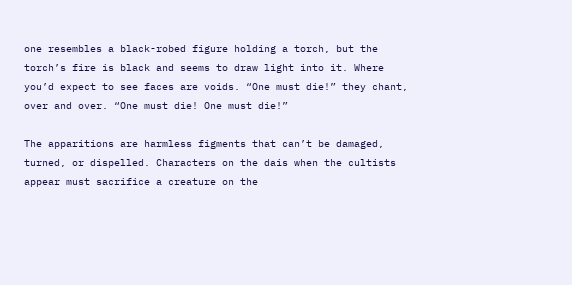one resembles a black-robed figure holding a torch, but the torch’s fire is black and seems to draw light into it. Where you’d expect to see faces are voids. “One must die!” they chant, over and over. “One must die! One must die!”

The apparitions are harmless figments that can’t be damaged, turned, or dispelled. Characters on the dais when the cultists appear must sacrifice a creature on the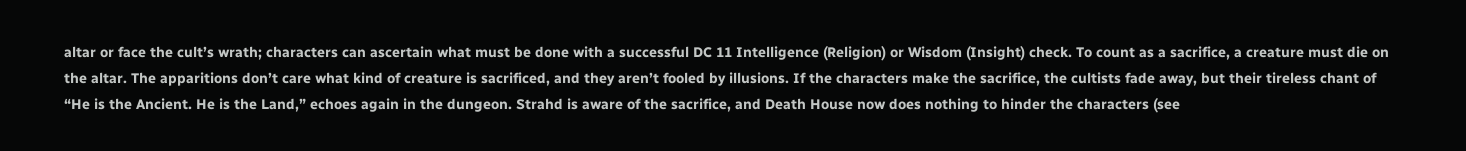altar or face the cult’s wrath; characters can ascertain what must be done with a successful DC 11 Intelligence (Religion) or Wisdom (Insight) check. To count as a sacrifice, a creature must die on the altar. The apparitions don’t care what kind of creature is sacrificed, and they aren’t fooled by illusions. If the characters make the sacrifice, the cultists fade away, but their tireless chant of “He is the Ancient. He is the Land,” echoes again in the dungeon. Strahd is aware of the sacrifice, and Death House now does nothing to hinder the characters (see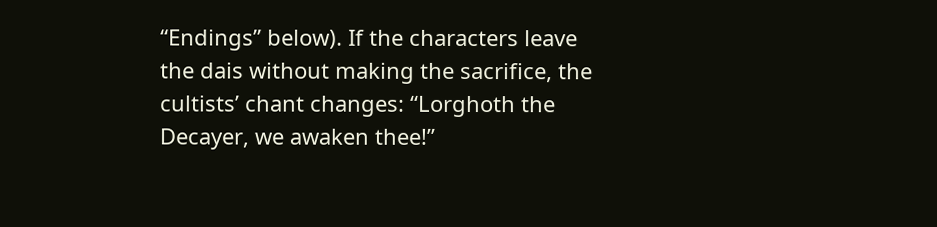“Endings” below). If the characters leave the dais without making the sacrifice, the cultists’ chant changes: “Lorghoth the Decayer, we awaken thee!”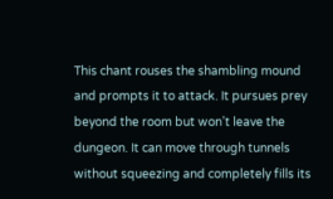This chant rouses the shambling mound and prompts it to attack. It pursues prey beyond the room but won’t leave the dungeon. It can move through tunnels without squeezing and completely fills its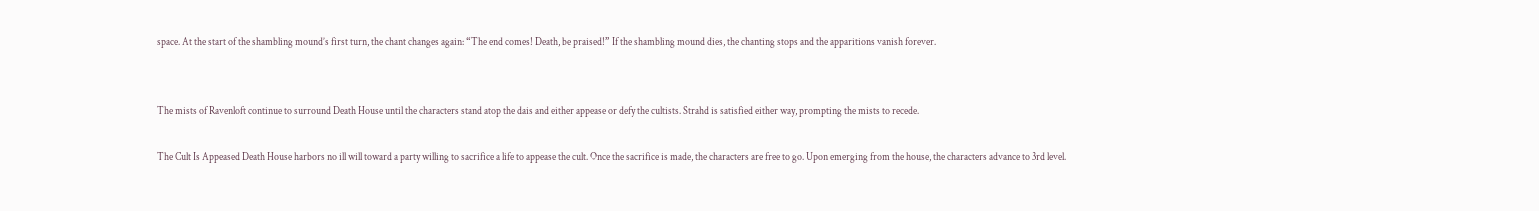space. At the start of the shambling mound’s first turn, the chant changes again: “The end comes! Death, be praised!” If the shambling mound dies, the chanting stops and the apparitions vanish forever.


The mists of Ravenloft continue to surround Death House until the characters stand atop the dais and either appease or defy the cultists. Strahd is satisfied either way, prompting the mists to recede.

The Cult Is Appeased Death House harbors no ill will toward a party willing to sacrifice a life to appease the cult. Once the sacrifice is made, the characters are free to go. Upon emerging from the house, the characters advance to 3rd level.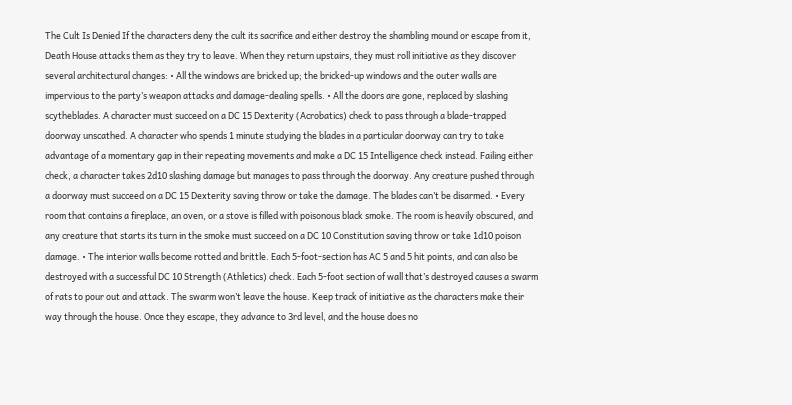The Cult Is Denied If the characters deny the cult its sacrifice and either destroy the shambling mound or escape from it, Death House attacks them as they try to leave. When they return upstairs, they must roll initiative as they discover several architectural changes: • All the windows are bricked up; the bricked-up windows and the outer walls are impervious to the party’s weapon attacks and damage-dealing spells. • All the doors are gone, replaced by slashing scytheblades. A character must succeed on a DC 15 Dexterity (Acrobatics) check to pass through a blade-trapped doorway unscathed. A character who spends 1 minute studying the blades in a particular doorway can try to take advantage of a momentary gap in their repeating movements and make a DC 15 Intelligence check instead. Failing either check, a character takes 2d10 slashing damage but manages to pass through the doorway. Any creature pushed through a doorway must succeed on a DC 15 Dexterity saving throw or take the damage. The blades can’t be disarmed. • Every room that contains a fireplace, an oven, or a stove is filled with poisonous black smoke. The room is heavily obscured, and any creature that starts its turn in the smoke must succeed on a DC 10 Constitution saving throw or take 1d10 poison damage. • The interior walls become rotted and brittle. Each 5-foot-section has AC 5 and 5 hit points, and can also be destroyed with a successful DC 10 Strength (Athletics) check. Each 5-foot section of wall that’s destroyed causes a swarm of rats to pour out and attack. The swarm won’t leave the house. Keep track of initiative as the characters make their way through the house. Once they escape, they advance to 3rd level, and the house does no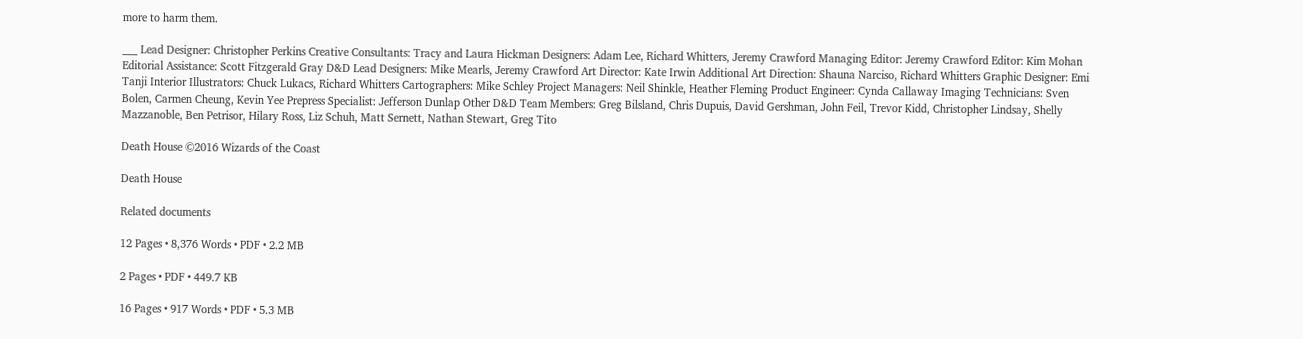more to harm them.

___ Lead Designer: Christopher Perkins Creative Consultants: Tracy and Laura Hickman Designers: Adam Lee, Richard Whitters, Jeremy Crawford Managing Editor: Jeremy Crawford Editor: Kim Mohan Editorial Assistance: Scott Fitzgerald Gray D&D Lead Designers: Mike Mearls, Jeremy Crawford Art Director: Kate Irwin Additional Art Direction: Shauna Narciso, Richard Whitters Graphic Designer: Emi Tanji Interior Illustrators: Chuck Lukacs, Richard Whitters Cartographers: Mike Schley Project Managers: Neil Shinkle, Heather Fleming Product Engineer: Cynda Callaway Imaging Technicians: Sven Bolen, Carmen Cheung, Kevin Yee Prepress Specialist: Jefferson Dunlap Other D&D Team Members: Greg Bilsland, Chris Dupuis, David Gershman, John Feil, Trevor Kidd, Christopher Lindsay, Shelly Mazzanoble, Ben Petrisor, Hilary Ross, Liz Schuh, Matt Sernett, Nathan Stewart, Greg Tito

Death House ©2016 Wizards of the Coast

Death House

Related documents

12 Pages • 8,376 Words • PDF • 2.2 MB

2 Pages • PDF • 449.7 KB

16 Pages • 917 Words • PDF • 5.3 MB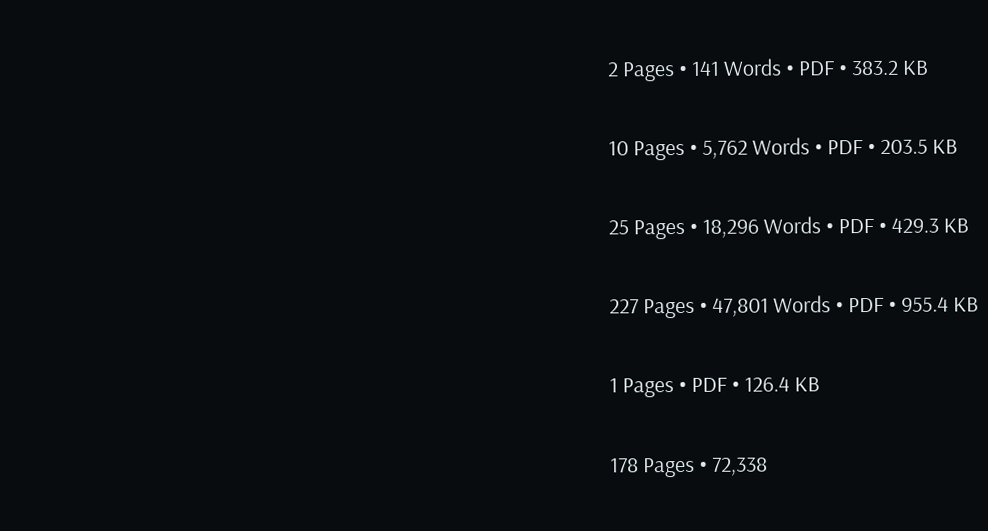2 Pages • 141 Words • PDF • 383.2 KB

10 Pages • 5,762 Words • PDF • 203.5 KB

25 Pages • 18,296 Words • PDF • 429.3 KB

227 Pages • 47,801 Words • PDF • 955.4 KB

1 Pages • PDF • 126.4 KB

178 Pages • 72,338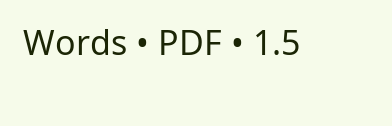Words • PDF • 1.5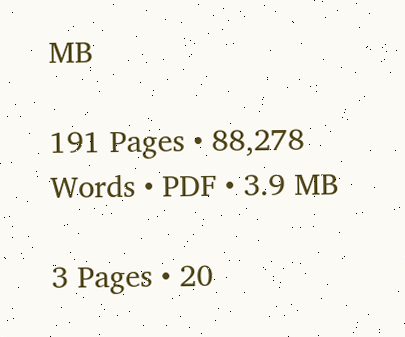MB

191 Pages • 88,278 Words • PDF • 3.9 MB

3 Pages • 20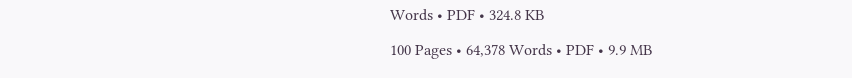Words • PDF • 324.8 KB

100 Pages • 64,378 Words • PDF • 9.9 MB